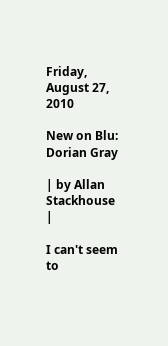Friday, August 27, 2010

New on Blu: Dorian Gray

| by Allan Stackhouse |

I can't seem to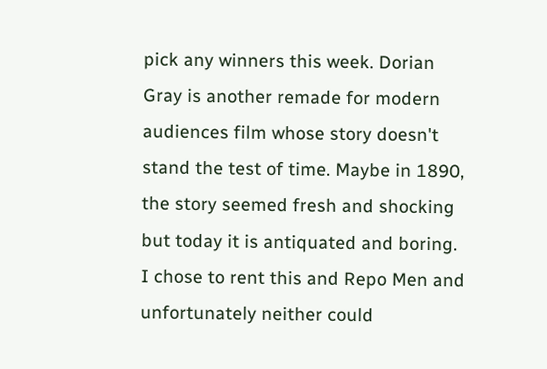pick any winners this week. Dorian Gray is another remade for modern audiences film whose story doesn't stand the test of time. Maybe in 1890, the story seemed fresh and shocking but today it is antiquated and boring. I chose to rent this and Repo Men and unfortunately neither could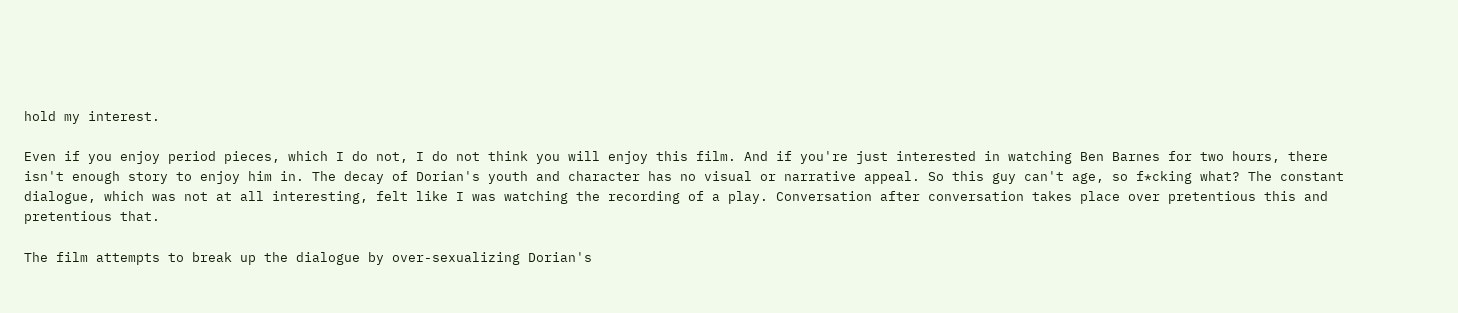hold my interest.

Even if you enjoy period pieces, which I do not, I do not think you will enjoy this film. And if you're just interested in watching Ben Barnes for two hours, there isn't enough story to enjoy him in. The decay of Dorian's youth and character has no visual or narrative appeal. So this guy can't age, so f*cking what? The constant dialogue, which was not at all interesting, felt like I was watching the recording of a play. Conversation after conversation takes place over pretentious this and pretentious that.

The film attempts to break up the dialogue by over-sexualizing Dorian's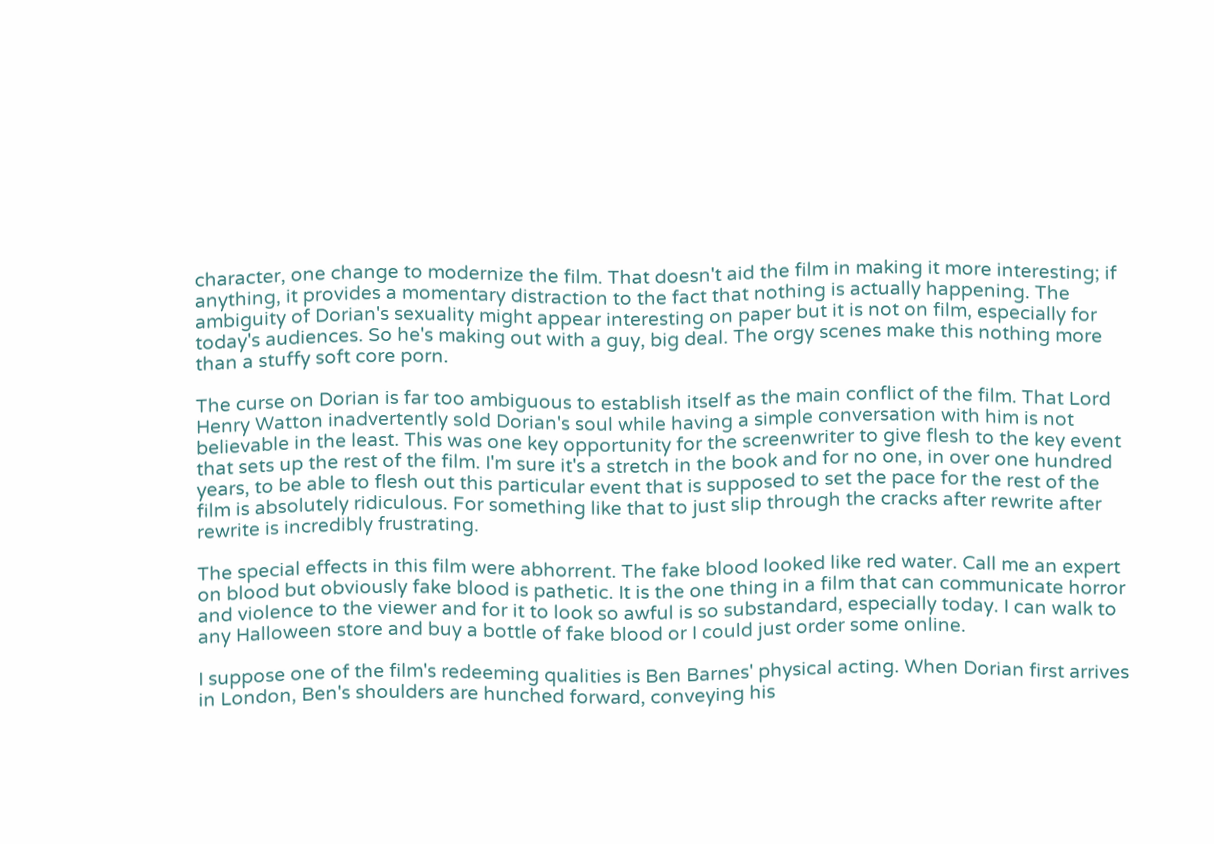character, one change to modernize the film. That doesn't aid the film in making it more interesting; if anything, it provides a momentary distraction to the fact that nothing is actually happening. The ambiguity of Dorian's sexuality might appear interesting on paper but it is not on film, especially for today's audiences. So he's making out with a guy, big deal. The orgy scenes make this nothing more than a stuffy soft core porn.

The curse on Dorian is far too ambiguous to establish itself as the main conflict of the film. That Lord Henry Watton inadvertently sold Dorian's soul while having a simple conversation with him is not believable in the least. This was one key opportunity for the screenwriter to give flesh to the key event that sets up the rest of the film. I'm sure it's a stretch in the book and for no one, in over one hundred years, to be able to flesh out this particular event that is supposed to set the pace for the rest of the film is absolutely ridiculous. For something like that to just slip through the cracks after rewrite after rewrite is incredibly frustrating.

The special effects in this film were abhorrent. The fake blood looked like red water. Call me an expert on blood but obviously fake blood is pathetic. It is the one thing in a film that can communicate horror and violence to the viewer and for it to look so awful is so substandard, especially today. I can walk to any Halloween store and buy a bottle of fake blood or I could just order some online.

I suppose one of the film's redeeming qualities is Ben Barnes' physical acting. When Dorian first arrives in London, Ben's shoulders are hunched forward, conveying his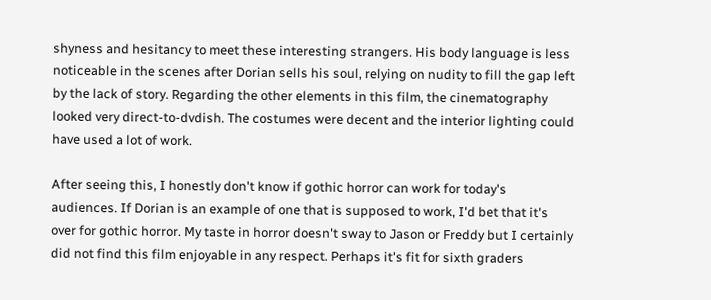shyness and hesitancy to meet these interesting strangers. His body language is less noticeable in the scenes after Dorian sells his soul, relying on nudity to fill the gap left by the lack of story. Regarding the other elements in this film, the cinematography looked very direct-to-dvdish. The costumes were decent and the interior lighting could have used a lot of work.

After seeing this, I honestly don't know if gothic horror can work for today's audiences. If Dorian is an example of one that is supposed to work, I'd bet that it's over for gothic horror. My taste in horror doesn't sway to Jason or Freddy but I certainly did not find this film enjoyable in any respect. Perhaps it's fit for sixth graders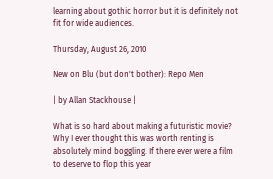learning about gothic horror but it is definitely not fit for wide audiences.

Thursday, August 26, 2010

New on Blu (but don't bother): Repo Men

| by Allan Stackhouse |

What is so hard about making a futuristic movie? Why I ever thought this was worth renting is absolutely mind boggling. If there ever were a film to deserve to flop this year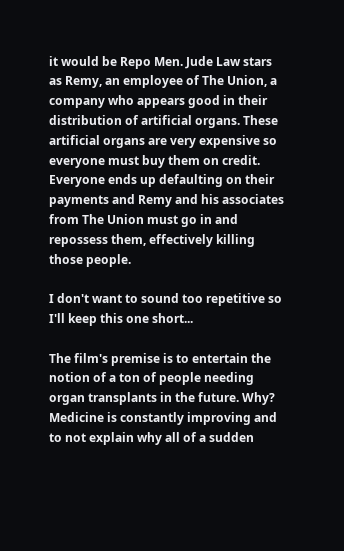it would be Repo Men. Jude Law stars as Remy, an employee of The Union, a company who appears good in their distribution of artificial organs. These artificial organs are very expensive so everyone must buy them on credit. Everyone ends up defaulting on their payments and Remy and his associates from The Union must go in and repossess them, effectively killing those people.

I don't want to sound too repetitive so I'll keep this one short...

The film's premise is to entertain the notion of a ton of people needing organ transplants in the future. Why? Medicine is constantly improving and to not explain why all of a sudden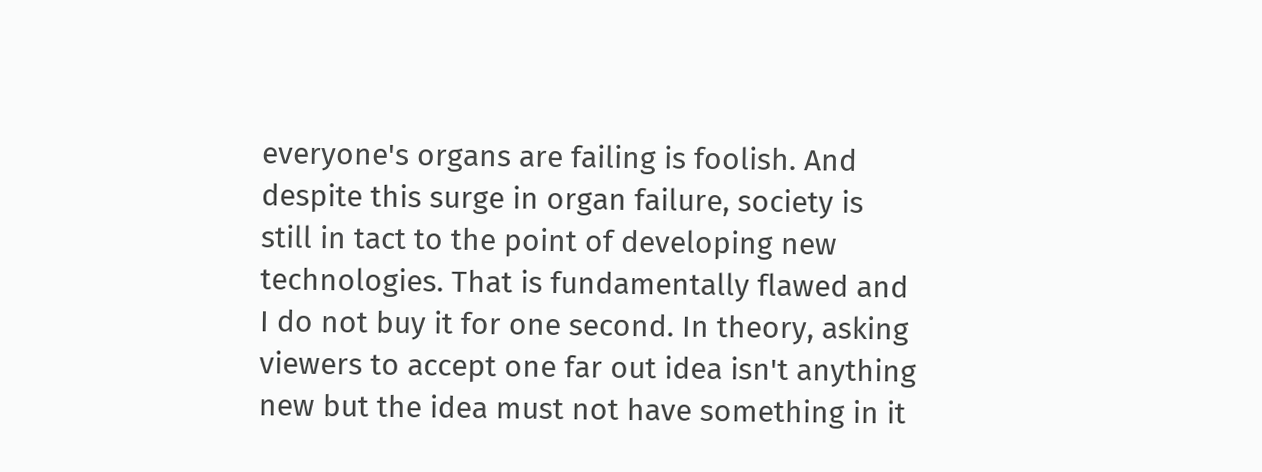everyone's organs are failing is foolish. And despite this surge in organ failure, society is still in tact to the point of developing new technologies. That is fundamentally flawed and I do not buy it for one second. In theory, asking viewers to accept one far out idea isn't anything new but the idea must not have something in it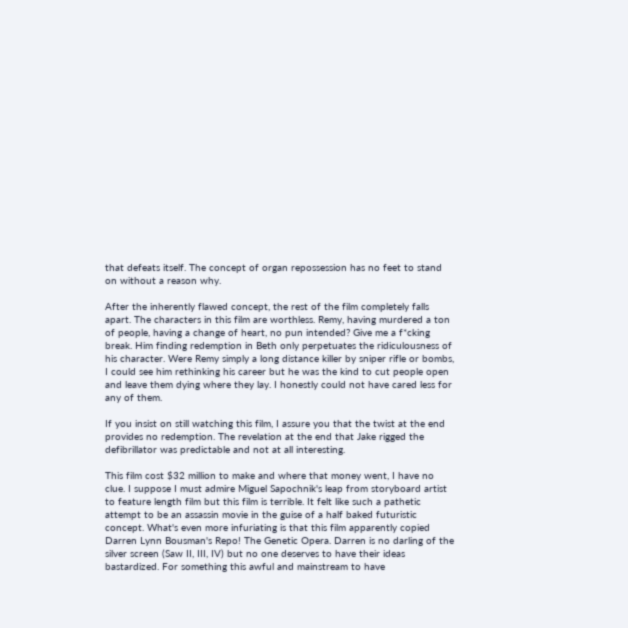that defeats itself. The concept of organ repossession has no feet to stand on without a reason why.

After the inherently flawed concept, the rest of the film completely falls apart. The characters in this film are worthless. Remy, having murdered a ton of people, having a change of heart, no pun intended? Give me a f*cking break. Him finding redemption in Beth only perpetuates the ridiculousness of his character. Were Remy simply a long distance killer by sniper rifle or bombs, I could see him rethinking his career but he was the kind to cut people open and leave them dying where they lay. I honestly could not have cared less for any of them.

If you insist on still watching this film, I assure you that the twist at the end provides no redemption. The revelation at the end that Jake rigged the defibrillator was predictable and not at all interesting.

This film cost $32 million to make and where that money went, I have no clue. I suppose I must admire Miguel Sapochnik's leap from storyboard artist to feature length film but this film is terrible. It felt like such a pathetic attempt to be an assassin movie in the guise of a half baked futuristic concept. What's even more infuriating is that this film apparently copied Darren Lynn Bousman's Repo! The Genetic Opera. Darren is no darling of the silver screen (Saw II, III, IV) but no one deserves to have their ideas bastardized. For something this awful and mainstream to have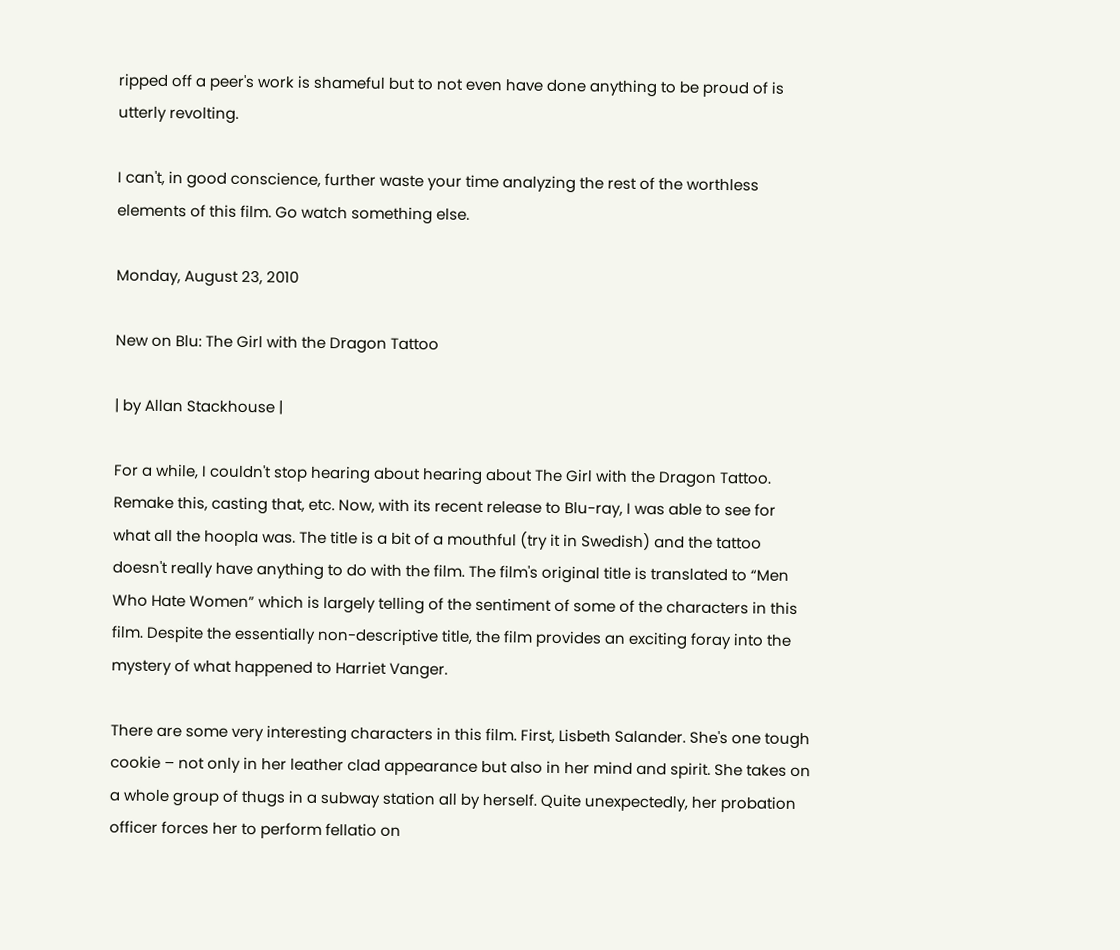ripped off a peer's work is shameful but to not even have done anything to be proud of is utterly revolting.

I can't, in good conscience, further waste your time analyzing the rest of the worthless elements of this film. Go watch something else.

Monday, August 23, 2010

New on Blu: The Girl with the Dragon Tattoo

| by Allan Stackhouse |

For a while, I couldn't stop hearing about hearing about The Girl with the Dragon Tattoo. Remake this, casting that, etc. Now, with its recent release to Blu-ray, I was able to see for what all the hoopla was. The title is a bit of a mouthful (try it in Swedish) and the tattoo doesn't really have anything to do with the film. The film's original title is translated to “Men Who Hate Women” which is largely telling of the sentiment of some of the characters in this film. Despite the essentially non-descriptive title, the film provides an exciting foray into the mystery of what happened to Harriet Vanger.

There are some very interesting characters in this film. First, Lisbeth Salander. She's one tough cookie – not only in her leather clad appearance but also in her mind and spirit. She takes on a whole group of thugs in a subway station all by herself. Quite unexpectedly, her probation officer forces her to perform fellatio on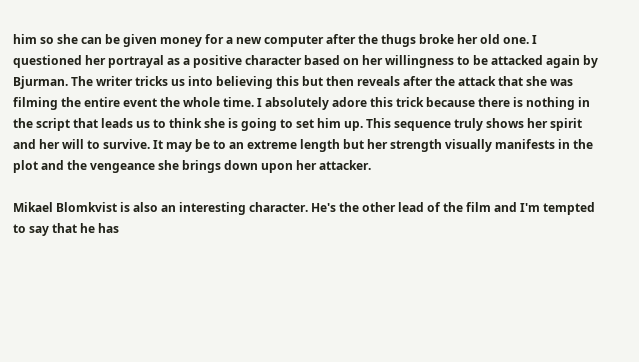him so she can be given money for a new computer after the thugs broke her old one. I questioned her portrayal as a positive character based on her willingness to be attacked again by Bjurman. The writer tricks us into believing this but then reveals after the attack that she was filming the entire event the whole time. I absolutely adore this trick because there is nothing in the script that leads us to think she is going to set him up. This sequence truly shows her spirit and her will to survive. It may be to an extreme length but her strength visually manifests in the plot and the vengeance she brings down upon her attacker.

Mikael Blomkvist is also an interesting character. He's the other lead of the film and I'm tempted to say that he has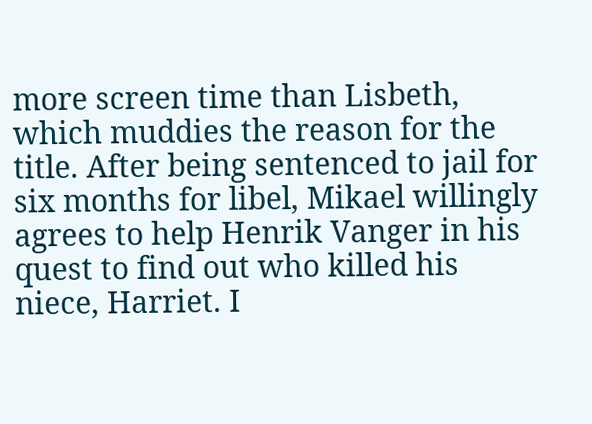more screen time than Lisbeth, which muddies the reason for the title. After being sentenced to jail for six months for libel, Mikael willingly agrees to help Henrik Vanger in his quest to find out who killed his niece, Harriet. I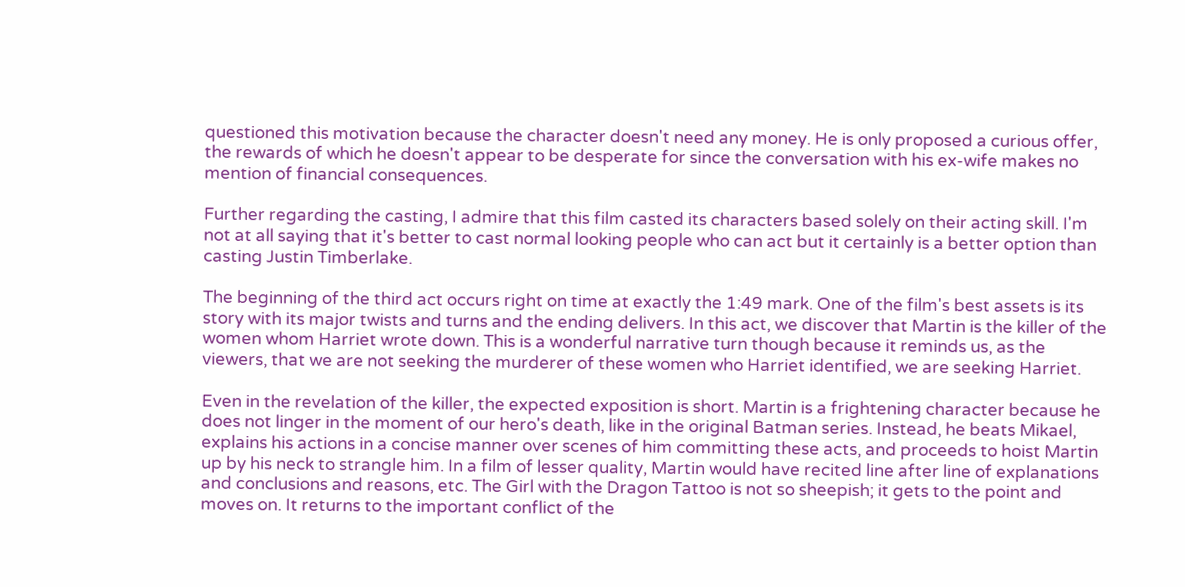questioned this motivation because the character doesn't need any money. He is only proposed a curious offer, the rewards of which he doesn't appear to be desperate for since the conversation with his ex-wife makes no mention of financial consequences.

Further regarding the casting, I admire that this film casted its characters based solely on their acting skill. I'm not at all saying that it's better to cast normal looking people who can act but it certainly is a better option than casting Justin Timberlake.

The beginning of the third act occurs right on time at exactly the 1:49 mark. One of the film's best assets is its story with its major twists and turns and the ending delivers. In this act, we discover that Martin is the killer of the women whom Harriet wrote down. This is a wonderful narrative turn though because it reminds us, as the viewers, that we are not seeking the murderer of these women who Harriet identified, we are seeking Harriet.

Even in the revelation of the killer, the expected exposition is short. Martin is a frightening character because he does not linger in the moment of our hero's death, like in the original Batman series. Instead, he beats Mikael, explains his actions in a concise manner over scenes of him committing these acts, and proceeds to hoist Martin up by his neck to strangle him. In a film of lesser quality, Martin would have recited line after line of explanations and conclusions and reasons, etc. The Girl with the Dragon Tattoo is not so sheepish; it gets to the point and moves on. It returns to the important conflict of the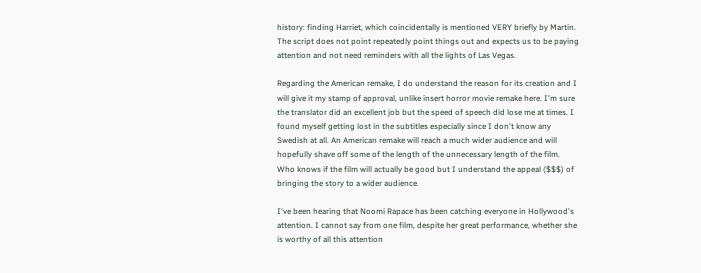history: finding Harriet, which coincidentally is mentioned VERY briefly by Martin. The script does not point repeatedly point things out and expects us to be paying attention and not need reminders with all the lights of Las Vegas.

Regarding the American remake, I do understand the reason for its creation and I will give it my stamp of approval, unlike insert horror movie remake here. I'm sure the translator did an excellent job but the speed of speech did lose me at times. I found myself getting lost in the subtitles especially since I don't know any Swedish at all. An American remake will reach a much wider audience and will hopefully shave off some of the length of the unnecessary length of the film. Who knows if the film will actually be good but I understand the appeal ($$$) of bringing the story to a wider audience.

I've been hearing that Noomi Rapace has been catching everyone in Hollywood's attention. I cannot say from one film, despite her great performance, whether she is worthy of all this attention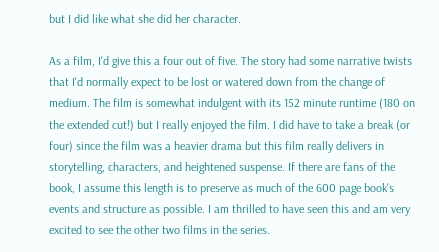but I did like what she did her character.

As a film, I'd give this a four out of five. The story had some narrative twists that I'd normally expect to be lost or watered down from the change of medium. The film is somewhat indulgent with its 152 minute runtime (180 on the extended cut!) but I really enjoyed the film. I did have to take a break (or four) since the film was a heavier drama but this film really delivers in storytelling, characters, and heightened suspense. If there are fans of the book, I assume this length is to preserve as much of the 600 page book's events and structure as possible. I am thrilled to have seen this and am very excited to see the other two films in the series.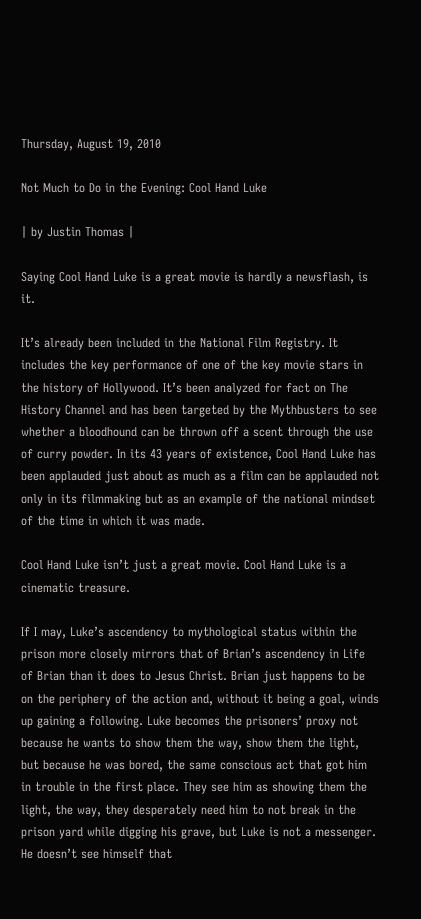Thursday, August 19, 2010

Not Much to Do in the Evening: Cool Hand Luke

| by Justin Thomas |

Saying Cool Hand Luke is a great movie is hardly a newsflash, is it.

It’s already been included in the National Film Registry. It includes the key performance of one of the key movie stars in the history of Hollywood. It’s been analyzed for fact on The History Channel and has been targeted by the Mythbusters to see whether a bloodhound can be thrown off a scent through the use of curry powder. In its 43 years of existence, Cool Hand Luke has been applauded just about as much as a film can be applauded not only in its filmmaking but as an example of the national mindset of the time in which it was made.

Cool Hand Luke isn’t just a great movie. Cool Hand Luke is a cinematic treasure.

If I may, Luke’s ascendency to mythological status within the prison more closely mirrors that of Brian’s ascendency in Life of Brian than it does to Jesus Christ. Brian just happens to be on the periphery of the action and, without it being a goal, winds up gaining a following. Luke becomes the prisoners’ proxy not because he wants to show them the way, show them the light, but because he was bored, the same conscious act that got him in trouble in the first place. They see him as showing them the light, the way, they desperately need him to not break in the prison yard while digging his grave, but Luke is not a messenger. He doesn’t see himself that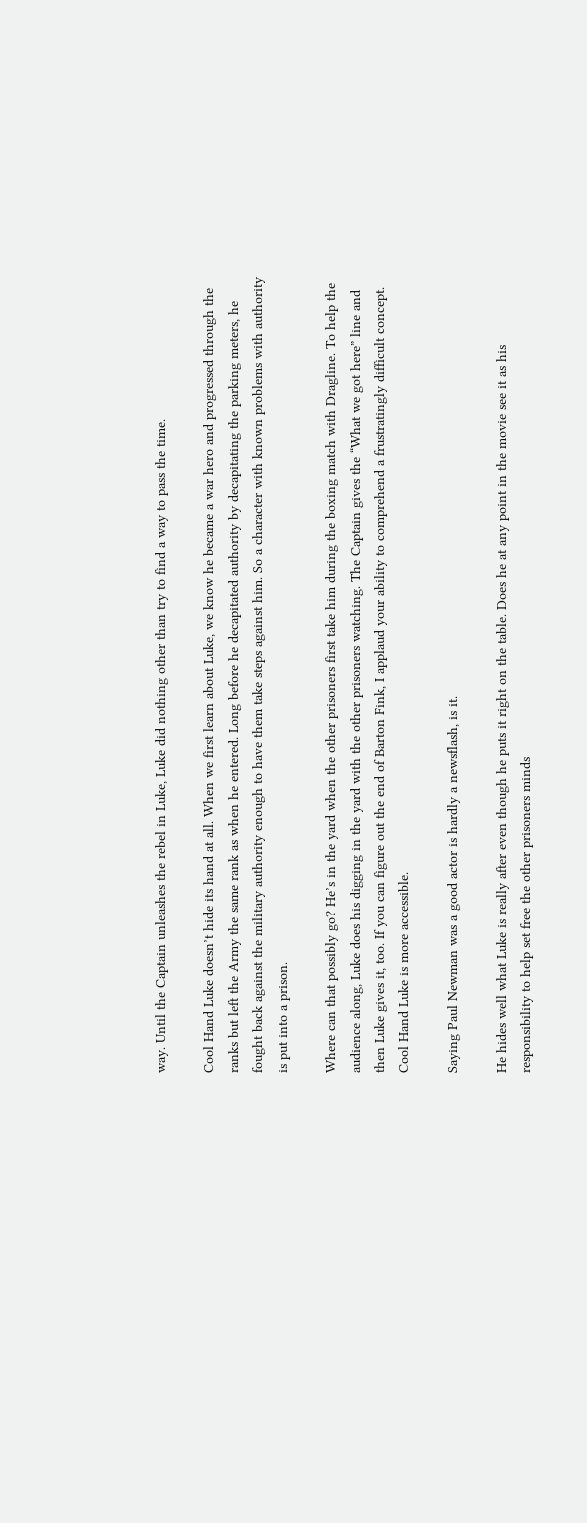way. Until the Captain unleashes the rebel in Luke, Luke did nothing other than try to find a way to pass the time.

Cool Hand Luke doesn’t hide its hand at all. When we first learn about Luke, we know he became a war hero and progressed through the ranks but left the Army the same rank as when he entered. Long before he decapitated authority by decapitating the parking meters, he fought back against the military authority enough to have them take steps against him. So a character with known problems with authority is put into a prison.

Where can that possibly go? He’s in the yard when the other prisoners first take him during the boxing match with Dragline. To help the audience along, Luke does his digging in the yard with the other prisoners watching. The Captain gives the “What we got here” line and then Luke gives it, too. If you can figure out the end of Barton Fink, I applaud your ability to comprehend a frustratingly difficult concept. Cool Hand Luke is more accessible.

Saying Paul Newman was a good actor is hardly a newsflash, is it.

He hides well what Luke is really after even though he puts it right on the table. Does he at any point in the movie see it as his responsibility to help set free the other prisoners minds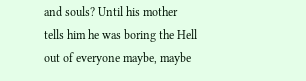and souls? Until his mother tells him he was boring the Hell out of everyone maybe, maybe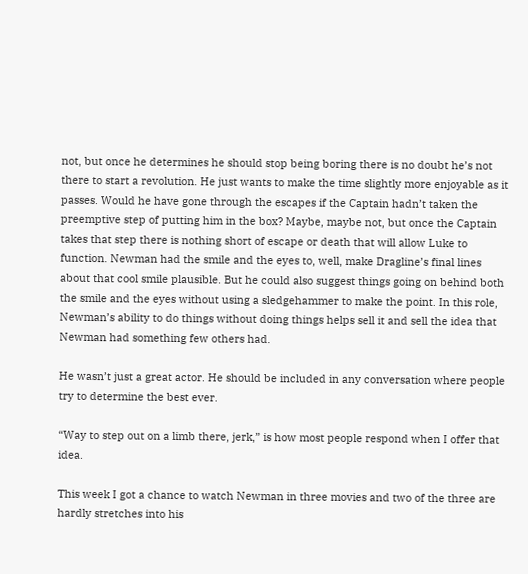not, but once he determines he should stop being boring there is no doubt he’s not there to start a revolution. He just wants to make the time slightly more enjoyable as it passes. Would he have gone through the escapes if the Captain hadn’t taken the preemptive step of putting him in the box? Maybe, maybe not, but once the Captain takes that step there is nothing short of escape or death that will allow Luke to function. Newman had the smile and the eyes to, well, make Dragline’s final lines about that cool smile plausible. But he could also suggest things going on behind both the smile and the eyes without using a sledgehammer to make the point. In this role, Newman’s ability to do things without doing things helps sell it and sell the idea that Newman had something few others had.

He wasn’t just a great actor. He should be included in any conversation where people try to determine the best ever.

“Way to step out on a limb there, jerk,” is how most people respond when I offer that idea.

This week I got a chance to watch Newman in three movies and two of the three are hardly stretches into his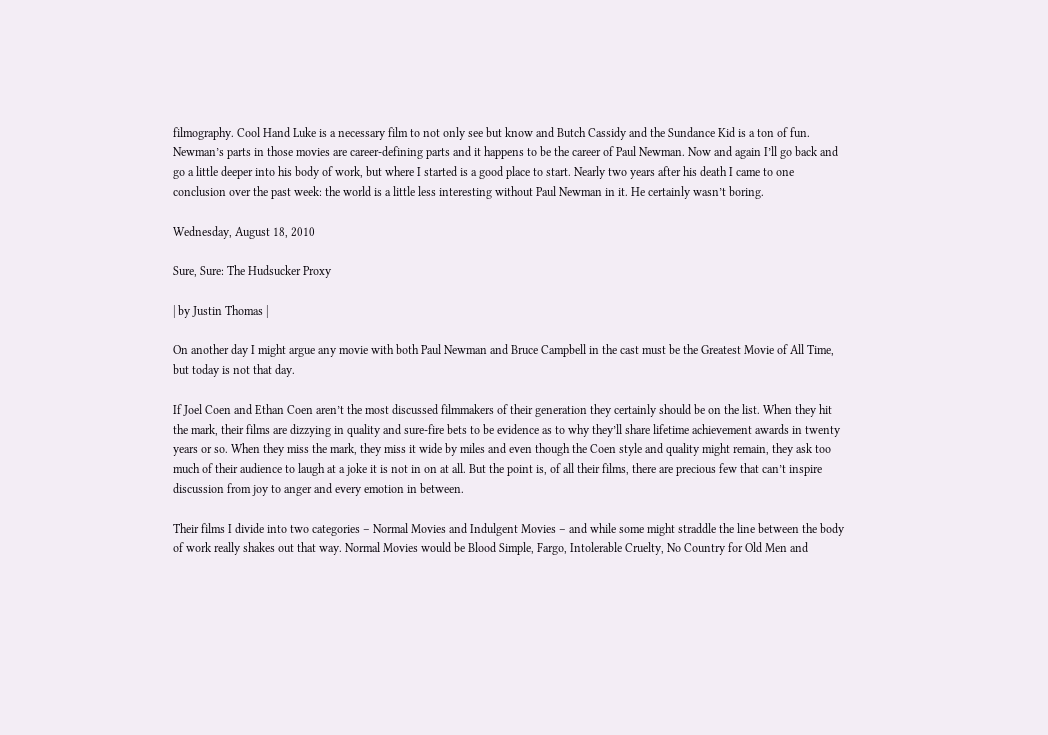filmography. Cool Hand Luke is a necessary film to not only see but know and Butch Cassidy and the Sundance Kid is a ton of fun. Newman’s parts in those movies are career-defining parts and it happens to be the career of Paul Newman. Now and again I’ll go back and go a little deeper into his body of work, but where I started is a good place to start. Nearly two years after his death I came to one conclusion over the past week: the world is a little less interesting without Paul Newman in it. He certainly wasn’t boring.

Wednesday, August 18, 2010

Sure, Sure: The Hudsucker Proxy

| by Justin Thomas |

On another day I might argue any movie with both Paul Newman and Bruce Campbell in the cast must be the Greatest Movie of All Time, but today is not that day.

If Joel Coen and Ethan Coen aren’t the most discussed filmmakers of their generation they certainly should be on the list. When they hit the mark, their films are dizzying in quality and sure-fire bets to be evidence as to why they’ll share lifetime achievement awards in twenty years or so. When they miss the mark, they miss it wide by miles and even though the Coen style and quality might remain, they ask too much of their audience to laugh at a joke it is not in on at all. But the point is, of all their films, there are precious few that can’t inspire discussion from joy to anger and every emotion in between.

Their films I divide into two categories – Normal Movies and Indulgent Movies – and while some might straddle the line between the body of work really shakes out that way. Normal Movies would be Blood Simple, Fargo, Intolerable Cruelty, No Country for Old Men and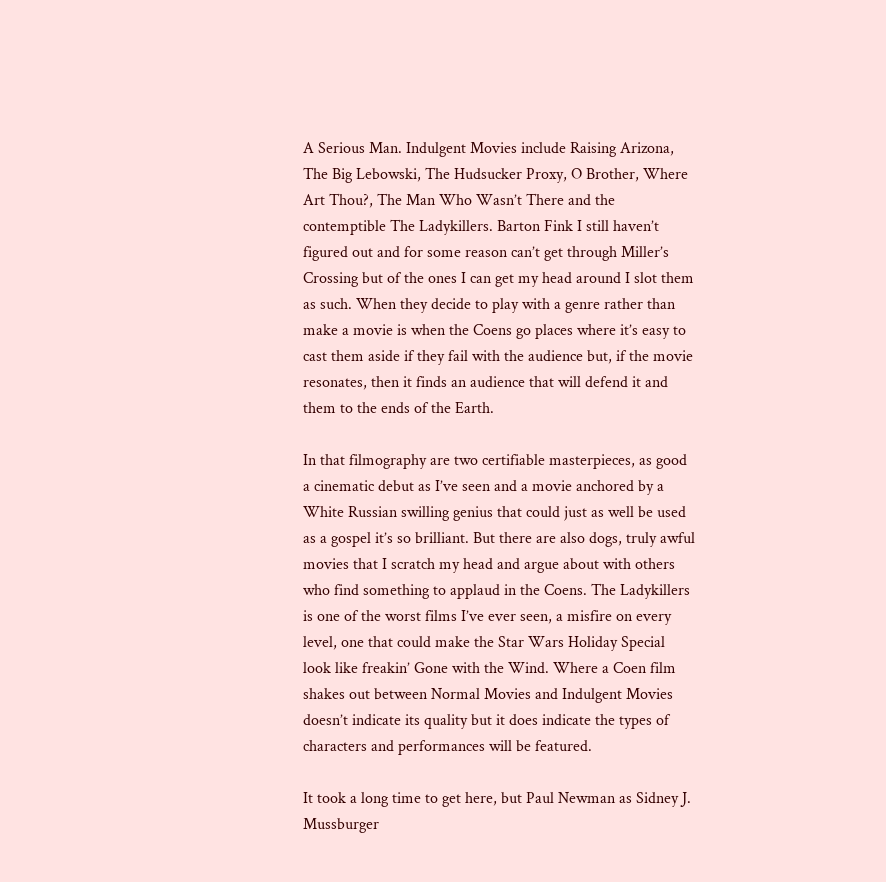A Serious Man. Indulgent Movies include Raising Arizona, The Big Lebowski, The Hudsucker Proxy, O Brother, Where Art Thou?, The Man Who Wasn’t There and the contemptible The Ladykillers. Barton Fink I still haven’t figured out and for some reason can’t get through Miller’s Crossing but of the ones I can get my head around I slot them as such. When they decide to play with a genre rather than make a movie is when the Coens go places where it’s easy to cast them aside if they fail with the audience but, if the movie resonates, then it finds an audience that will defend it and them to the ends of the Earth.

In that filmography are two certifiable masterpieces, as good a cinematic debut as I’ve seen and a movie anchored by a White Russian swilling genius that could just as well be used as a gospel it’s so brilliant. But there are also dogs, truly awful movies that I scratch my head and argue about with others who find something to applaud in the Coens. The Ladykillers is one of the worst films I’ve ever seen, a misfire on every level, one that could make the Star Wars Holiday Special look like freakin’ Gone with the Wind. Where a Coen film shakes out between Normal Movies and Indulgent Movies doesn’t indicate its quality but it does indicate the types of characters and performances will be featured.

It took a long time to get here, but Paul Newman as Sidney J. Mussburger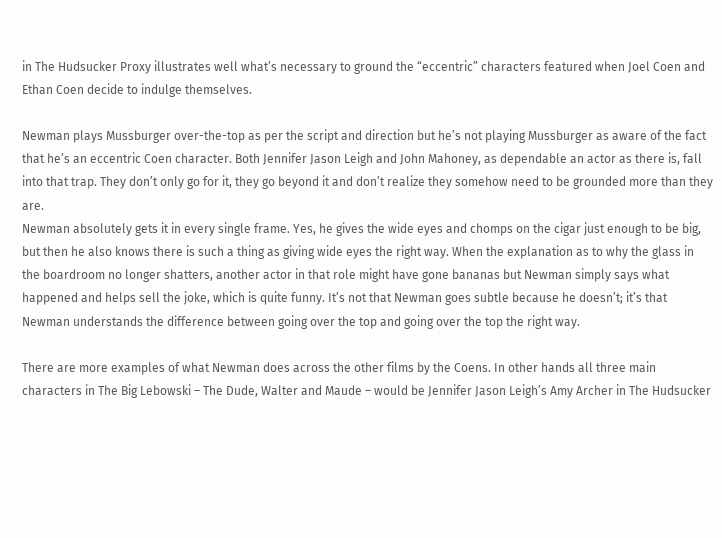in The Hudsucker Proxy illustrates well what’s necessary to ground the “eccentric” characters featured when Joel Coen and Ethan Coen decide to indulge themselves.

Newman plays Mussburger over-the-top as per the script and direction but he’s not playing Mussburger as aware of the fact that he’s an eccentric Coen character. Both Jennifer Jason Leigh and John Mahoney, as dependable an actor as there is, fall into that trap. They don’t only go for it, they go beyond it and don’t realize they somehow need to be grounded more than they are.
Newman absolutely gets it in every single frame. Yes, he gives the wide eyes and chomps on the cigar just enough to be big, but then he also knows there is such a thing as giving wide eyes the right way. When the explanation as to why the glass in the boardroom no longer shatters, another actor in that role might have gone bananas but Newman simply says what happened and helps sell the joke, which is quite funny. It’s not that Newman goes subtle because he doesn’t; it’s that Newman understands the difference between going over the top and going over the top the right way.

There are more examples of what Newman does across the other films by the Coens. In other hands all three main characters in The Big Lebowski – The Dude, Walter and Maude – would be Jennifer Jason Leigh’s Amy Archer in The Hudsucker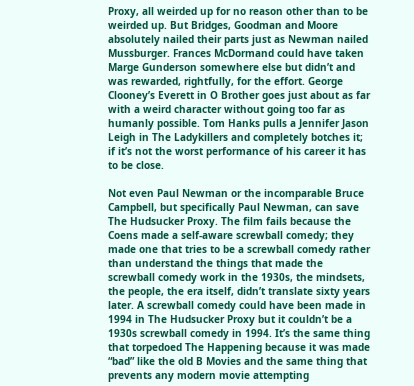Proxy, all weirded up for no reason other than to be weirded up. But Bridges, Goodman and Moore absolutely nailed their parts just as Newman nailed Mussburger. Frances McDormand could have taken Marge Gunderson somewhere else but didn’t and was rewarded, rightfully, for the effort. George Clooney’s Everett in O Brother goes just about as far with a weird character without going too far as humanly possible. Tom Hanks pulls a Jennifer Jason Leigh in The Ladykillers and completely botches it; if it’s not the worst performance of his career it has to be close.

Not even Paul Newman or the incomparable Bruce Campbell, but specifically Paul Newman, can save The Hudsucker Proxy. The film fails because the Coens made a self-aware screwball comedy; they made one that tries to be a screwball comedy rather than understand the things that made the screwball comedy work in the 1930s, the mindsets, the people, the era itself, didn’t translate sixty years later. A screwball comedy could have been made in 1994 in The Hudsucker Proxy but it couldn’t be a 1930s screwball comedy in 1994. It’s the same thing that torpedoed The Happening because it was made “bad” like the old B Movies and the same thing that prevents any modern movie attempting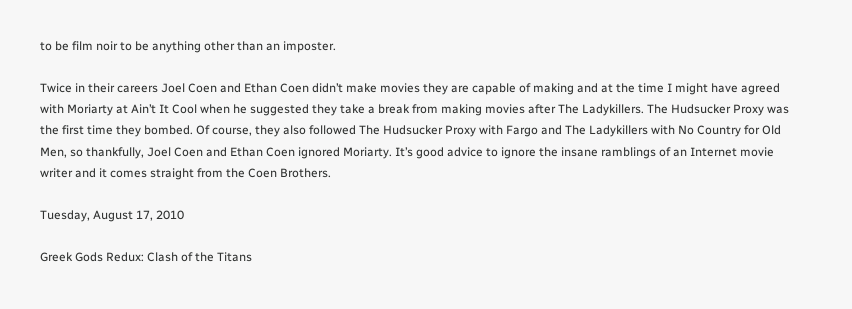to be film noir to be anything other than an imposter.

Twice in their careers Joel Coen and Ethan Coen didn’t make movies they are capable of making and at the time I might have agreed with Moriarty at Ain’t It Cool when he suggested they take a break from making movies after The Ladykillers. The Hudsucker Proxy was the first time they bombed. Of course, they also followed The Hudsucker Proxy with Fargo and The Ladykillers with No Country for Old Men, so thankfully, Joel Coen and Ethan Coen ignored Moriarty. It’s good advice to ignore the insane ramblings of an Internet movie writer and it comes straight from the Coen Brothers.

Tuesday, August 17, 2010

Greek Gods Redux: Clash of the Titans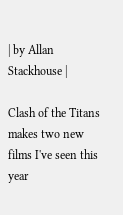| by Allan Stackhouse |

Clash of the Titans makes two new films I've seen this year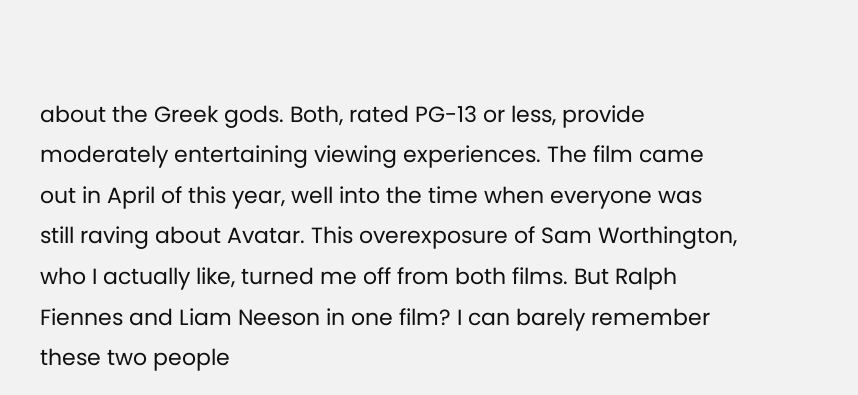about the Greek gods. Both, rated PG-13 or less, provide moderately entertaining viewing experiences. The film came out in April of this year, well into the time when everyone was still raving about Avatar. This overexposure of Sam Worthington, who I actually like, turned me off from both films. But Ralph Fiennes and Liam Neeson in one film? I can barely remember these two people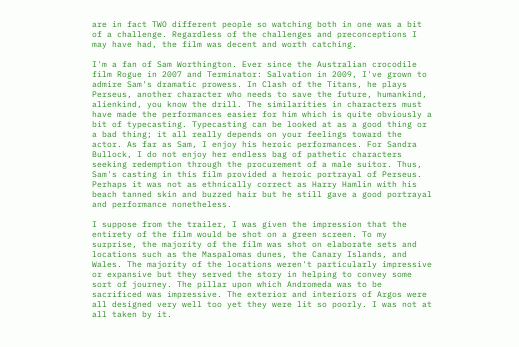are in fact TWO different people so watching both in one was a bit of a challenge. Regardless of the challenges and preconceptions I may have had, the film was decent and worth catching.

I'm a fan of Sam Worthington. Ever since the Australian crocodile film Rogue in 2007 and Terminator: Salvation in 2009, I've grown to admire Sam's dramatic prowess. In Clash of the Titans, he plays Perseus, another character who needs to save the future, humankind, alienkind, you know the drill. The similarities in characters must have made the performances easier for him which is quite obviously a bit of typecasting. Typecasting can be looked at as a good thing or a bad thing; it all really depends on your feelings toward the actor. As far as Sam, I enjoy his heroic performances. For Sandra Bullock, I do not enjoy her endless bag of pathetic characters seeking redemption through the procurement of a male suitor. Thus, Sam's casting in this film provided a heroic portrayal of Perseus. Perhaps it was not as ethnically correct as Harry Hamlin with his beach tanned skin and buzzed hair but he still gave a good portrayal and performance nonetheless.

I suppose from the trailer, I was given the impression that the entirety of the film would be shot on a green screen. To my surprise, the majority of the film was shot on elaborate sets and locations such as the Maspalomas dunes, the Canary Islands, and Wales. The majority of the locations weren't particularly impressive or expansive but they served the story in helping to convey some sort of journey. The pillar upon which Andromeda was to be sacrificed was impressive. The exterior and interiors of Argos were all designed very well too yet they were lit so poorly. I was not at all taken by it.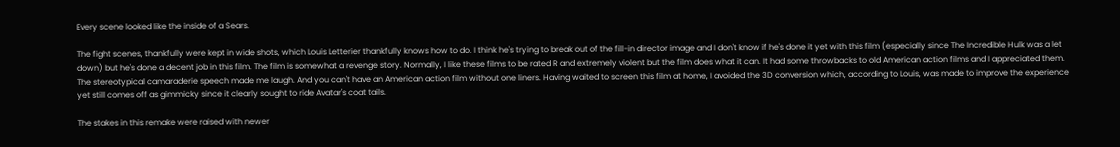Every scene looked like the inside of a Sears.

The fight scenes, thankfully were kept in wide shots, which Louis Letterier thankfully knows how to do. I think he's trying to break out of the fill-in director image and I don't know if he's done it yet with this film (especially since The Incredible Hulk was a let down) but he's done a decent job in this film. The film is somewhat a revenge story. Normally, I like these films to be rated R and extremely violent but the film does what it can. It had some throwbacks to old American action films and I appreciated them. The stereotypical camaraderie speech made me laugh. And you can't have an American action film without one liners. Having waited to screen this film at home, I avoided the 3D conversion which, according to Louis, was made to improve the experience yet still comes off as gimmicky since it clearly sought to ride Avatar's coat tails.

The stakes in this remake were raised with newer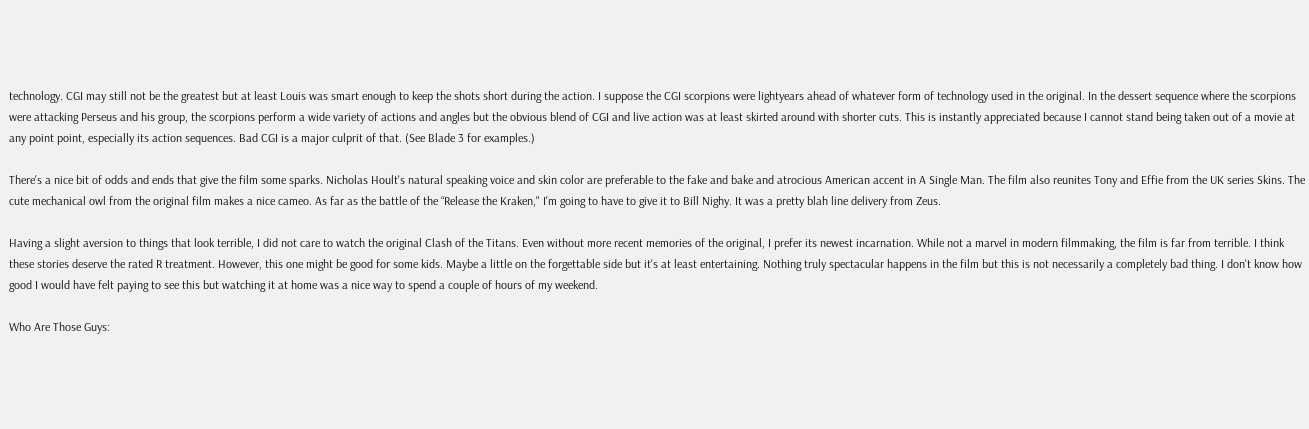technology. CGI may still not be the greatest but at least Louis was smart enough to keep the shots short during the action. I suppose the CGI scorpions were lightyears ahead of whatever form of technology used in the original. In the dessert sequence where the scorpions were attacking Perseus and his group, the scorpions perform a wide variety of actions and angles but the obvious blend of CGI and live action was at least skirted around with shorter cuts. This is instantly appreciated because I cannot stand being taken out of a movie at any point point, especially its action sequences. Bad CGI is a major culprit of that. (See Blade 3 for examples.)

There's a nice bit of odds and ends that give the film some sparks. Nicholas Hoult's natural speaking voice and skin color are preferable to the fake and bake and atrocious American accent in A Single Man. The film also reunites Tony and Effie from the UK series Skins. The cute mechanical owl from the original film makes a nice cameo. As far as the battle of the “Release the Kraken," I'm going to have to give it to Bill Nighy. It was a pretty blah line delivery from Zeus.

Having a slight aversion to things that look terrible, I did not care to watch the original Clash of the Titans. Even without more recent memories of the original, I prefer its newest incarnation. While not a marvel in modern filmmaking, the film is far from terrible. I think these stories deserve the rated R treatment. However, this one might be good for some kids. Maybe a little on the forgettable side but it's at least entertaining. Nothing truly spectacular happens in the film but this is not necessarily a completely bad thing. I don't know how good I would have felt paying to see this but watching it at home was a nice way to spend a couple of hours of my weekend.

Who Are Those Guys: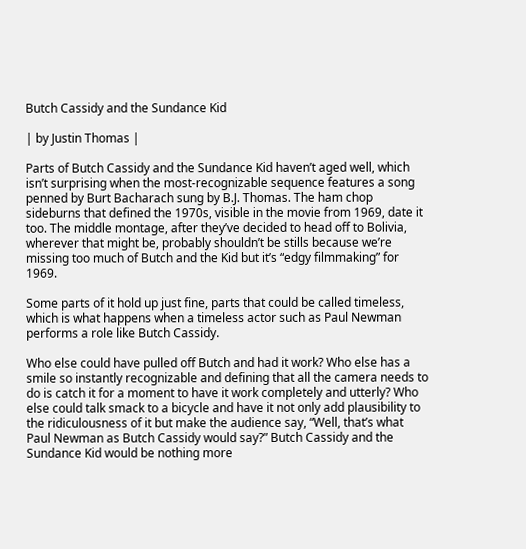Butch Cassidy and the Sundance Kid

| by Justin Thomas |

Parts of Butch Cassidy and the Sundance Kid haven’t aged well, which isn’t surprising when the most-recognizable sequence features a song penned by Burt Bacharach sung by B.J. Thomas. The ham chop sideburns that defined the 1970s, visible in the movie from 1969, date it too. The middle montage, after they’ve decided to head off to Bolivia, wherever that might be, probably shouldn’t be stills because we’re missing too much of Butch and the Kid but it’s “edgy filmmaking” for 1969.

Some parts of it hold up just fine, parts that could be called timeless, which is what happens when a timeless actor such as Paul Newman performs a role like Butch Cassidy.

Who else could have pulled off Butch and had it work? Who else has a smile so instantly recognizable and defining that all the camera needs to do is catch it for a moment to have it work completely and utterly? Who else could talk smack to a bicycle and have it not only add plausibility to the ridiculousness of it but make the audience say, “Well, that’s what Paul Newman as Butch Cassidy would say?” Butch Cassidy and the Sundance Kid would be nothing more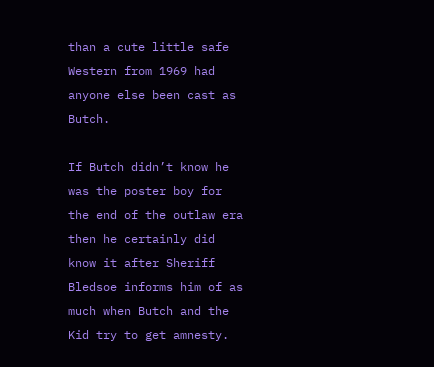than a cute little safe Western from 1969 had anyone else been cast as Butch.

If Butch didn’t know he was the poster boy for the end of the outlaw era then he certainly did know it after Sheriff Bledsoe informs him of as much when Butch and the Kid try to get amnesty.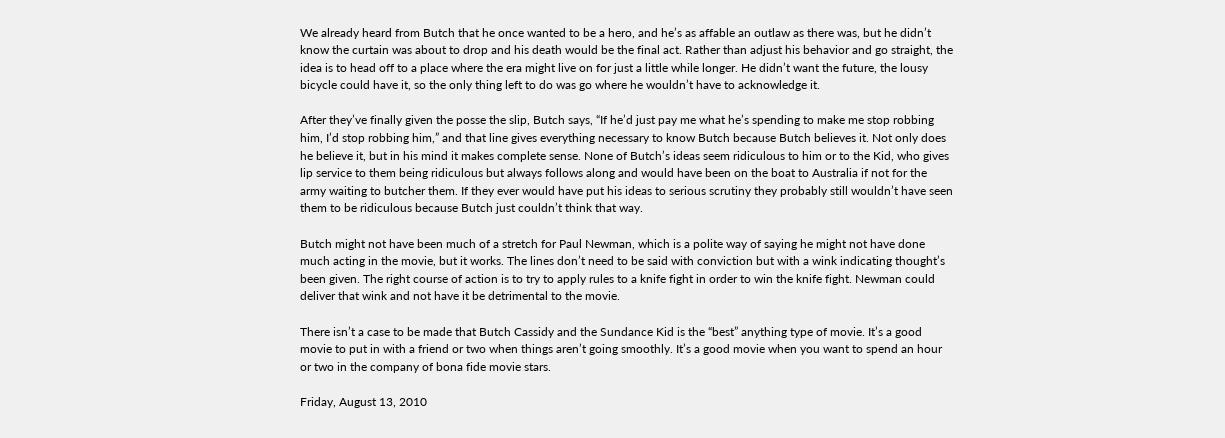We already heard from Butch that he once wanted to be a hero, and he’s as affable an outlaw as there was, but he didn’t know the curtain was about to drop and his death would be the final act. Rather than adjust his behavior and go straight, the idea is to head off to a place where the era might live on for just a little while longer. He didn’t want the future, the lousy bicycle could have it, so the only thing left to do was go where he wouldn’t have to acknowledge it.

After they’ve finally given the posse the slip, Butch says, “If he’d just pay me what he’s spending to make me stop robbing him, I’d stop robbing him,” and that line gives everything necessary to know Butch because Butch believes it. Not only does he believe it, but in his mind it makes complete sense. None of Butch’s ideas seem ridiculous to him or to the Kid, who gives lip service to them being ridiculous but always follows along and would have been on the boat to Australia if not for the army waiting to butcher them. If they ever would have put his ideas to serious scrutiny they probably still wouldn’t have seen them to be ridiculous because Butch just couldn’t think that way.

Butch might not have been much of a stretch for Paul Newman, which is a polite way of saying he might not have done much acting in the movie, but it works. The lines don’t need to be said with conviction but with a wink indicating thought’s been given. The right course of action is to try to apply rules to a knife fight in order to win the knife fight. Newman could deliver that wink and not have it be detrimental to the movie.

There isn’t a case to be made that Butch Cassidy and the Sundance Kid is the “best” anything type of movie. It’s a good movie to put in with a friend or two when things aren’t going smoothly. It’s a good movie when you want to spend an hour or two in the company of bona fide movie stars.

Friday, August 13, 2010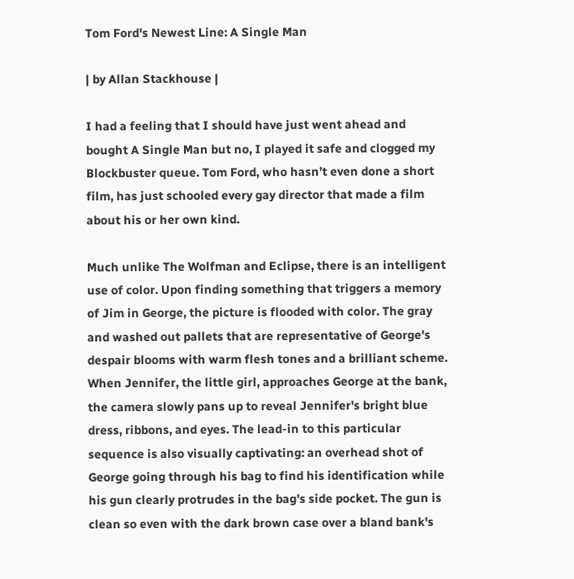Tom Ford's Newest Line: A Single Man

| by Allan Stackhouse |

I had a feeling that I should have just went ahead and bought A Single Man but no, I played it safe and clogged my Blockbuster queue. Tom Ford, who hasn’t even done a short film, has just schooled every gay director that made a film about his or her own kind.

Much unlike The Wolfman and Eclipse, there is an intelligent use of color. Upon finding something that triggers a memory of Jim in George, the picture is flooded with color. The gray and washed out pallets that are representative of George's despair blooms with warm flesh tones and a brilliant scheme. When Jennifer, the little girl, approaches George at the bank, the camera slowly pans up to reveal Jennifer's bright blue dress, ribbons, and eyes. The lead-in to this particular sequence is also visually captivating: an overhead shot of George going through his bag to find his identification while his gun clearly protrudes in the bag's side pocket. The gun is clean so even with the dark brown case over a bland bank's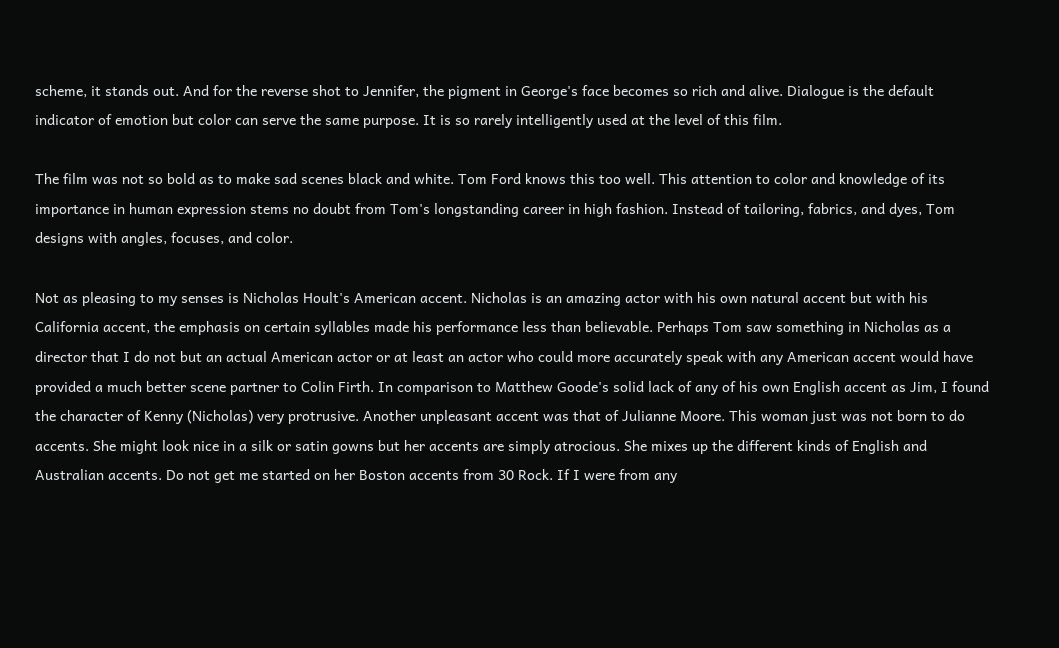scheme, it stands out. And for the reverse shot to Jennifer, the pigment in George's face becomes so rich and alive. Dialogue is the default indicator of emotion but color can serve the same purpose. It is so rarely intelligently used at the level of this film.

The film was not so bold as to make sad scenes black and white. Tom Ford knows this too well. This attention to color and knowledge of its importance in human expression stems no doubt from Tom's longstanding career in high fashion. Instead of tailoring, fabrics, and dyes, Tom designs with angles, focuses, and color.

Not as pleasing to my senses is Nicholas Hoult's American accent. Nicholas is an amazing actor with his own natural accent but with his California accent, the emphasis on certain syllables made his performance less than believable. Perhaps Tom saw something in Nicholas as a director that I do not but an actual American actor or at least an actor who could more accurately speak with any American accent would have provided a much better scene partner to Colin Firth. In comparison to Matthew Goode's solid lack of any of his own English accent as Jim, I found the character of Kenny (Nicholas) very protrusive. Another unpleasant accent was that of Julianne Moore. This woman just was not born to do accents. She might look nice in a silk or satin gowns but her accents are simply atrocious. She mixes up the different kinds of English and Australian accents. Do not get me started on her Boston accents from 30 Rock. If I were from any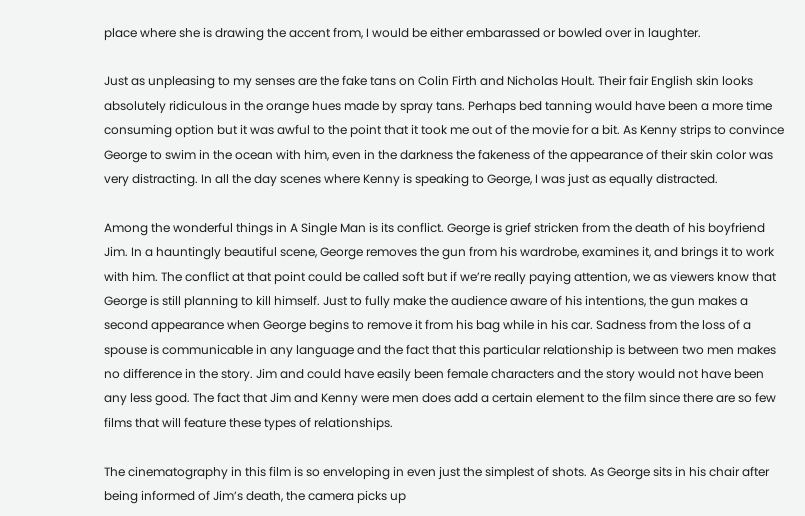place where she is drawing the accent from, I would be either embarassed or bowled over in laughter.

Just as unpleasing to my senses are the fake tans on Colin Firth and Nicholas Hoult. Their fair English skin looks absolutely ridiculous in the orange hues made by spray tans. Perhaps bed tanning would have been a more time consuming option but it was awful to the point that it took me out of the movie for a bit. As Kenny strips to convince George to swim in the ocean with him, even in the darkness the fakeness of the appearance of their skin color was very distracting. In all the day scenes where Kenny is speaking to George, I was just as equally distracted.

Among the wonderful things in A Single Man is its conflict. George is grief stricken from the death of his boyfriend Jim. In a hauntingly beautiful scene, George removes the gun from his wardrobe, examines it, and brings it to work with him. The conflict at that point could be called soft but if we’re really paying attention, we as viewers know that George is still planning to kill himself. Just to fully make the audience aware of his intentions, the gun makes a second appearance when George begins to remove it from his bag while in his car. Sadness from the loss of a spouse is communicable in any language and the fact that this particular relationship is between two men makes no difference in the story. Jim and could have easily been female characters and the story would not have been any less good. The fact that Jim and Kenny were men does add a certain element to the film since there are so few films that will feature these types of relationships.

The cinematography in this film is so enveloping in even just the simplest of shots. As George sits in his chair after being informed of Jim’s death, the camera picks up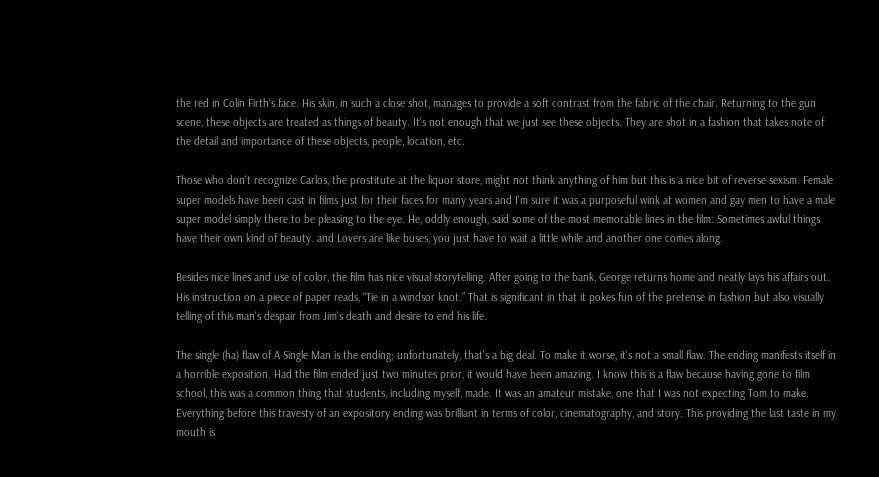the red in Colin Firth’s face. His skin, in such a close shot, manages to provide a soft contrast from the fabric of the chair. Returning to the gun scene, these objects are treated as things of beauty. It’s not enough that we just see these objects. They are shot in a fashion that takes note of the detail and importance of these objects, people, location, etc.

Those who don't recognize Carlos, the prostitute at the liquor store, might not think anything of him but this is a nice bit of reverse sexism. Female super models have been cast in films just for their faces for many years and I'm sure it was a purposeful wink at women and gay men to have a male super model simply there to be pleasing to the eye. He, oddly enough, said some of the most memorable lines in the film: Sometimes awful things have their own kind of beauty. and Lovers are like buses, you just have to wait a little while and another one comes along.

Besides nice lines and use of color, the film has nice visual storytelling. After going to the bank, George returns home and neatly lays his affairs out. His instruction on a piece of paper reads, “Tie in a windsor knot.” That is significant in that it pokes fun of the pretense in fashion but also visually telling of this man's despair from Jim's death and desire to end his life.

The single (ha) flaw of A Single Man is the ending; unfortunately, that's a big deal. To make it worse, it's not a small flaw. The ending manifests itself in a horrible exposition. Had the film ended just two minutes prior, it would have been amazing. I know this is a flaw because having gone to film school, this was a common thing that students, including myself, made. It was an amateur mistake, one that I was not expecting Tom to make. Everything before this travesty of an expository ending was brilliant in terms of color, cinematography, and story. This providing the last taste in my mouth is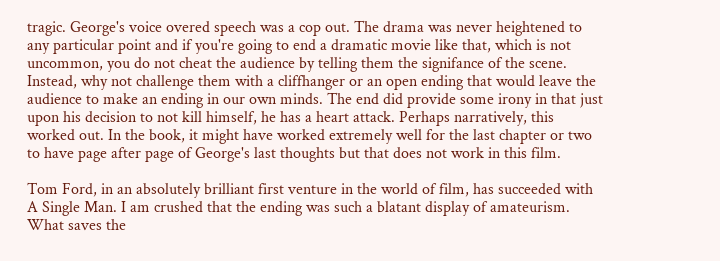tragic. George's voice overed speech was a cop out. The drama was never heightened to any particular point and if you're going to end a dramatic movie like that, which is not uncommon, you do not cheat the audience by telling them the signifance of the scene. Instead, why not challenge them with a cliffhanger or an open ending that would leave the audience to make an ending in our own minds. The end did provide some irony in that just upon his decision to not kill himself, he has a heart attack. Perhaps narratively, this worked out. In the book, it might have worked extremely well for the last chapter or two to have page after page of George's last thoughts but that does not work in this film.

Tom Ford, in an absolutely brilliant first venture in the world of film, has succeeded with A Single Man. I am crushed that the ending was such a blatant display of amateurism. What saves the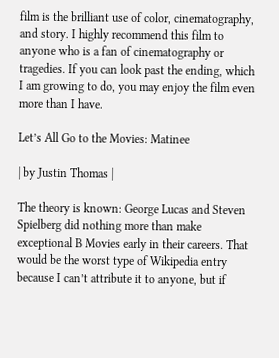film is the brilliant use of color, cinematography, and story. I highly recommend this film to anyone who is a fan of cinematography or tragedies. If you can look past the ending, which I am growing to do, you may enjoy the film even more than I have.

Let’s All Go to the Movies: Matinee

| by Justin Thomas |

The theory is known: George Lucas and Steven Spielberg did nothing more than make exceptional B Movies early in their careers. That would be the worst type of Wikipedia entry because I can’t attribute it to anyone, but if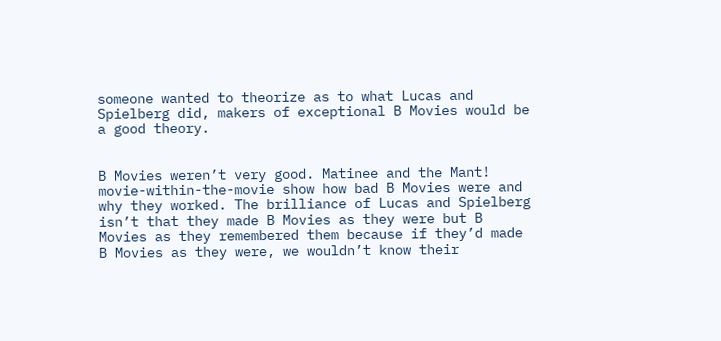someone wanted to theorize as to what Lucas and Spielberg did, makers of exceptional B Movies would be a good theory.


B Movies weren’t very good. Matinee and the Mant! movie-within-the-movie show how bad B Movies were and why they worked. The brilliance of Lucas and Spielberg isn’t that they made B Movies as they were but B Movies as they remembered them because if they’d made B Movies as they were, we wouldn’t know their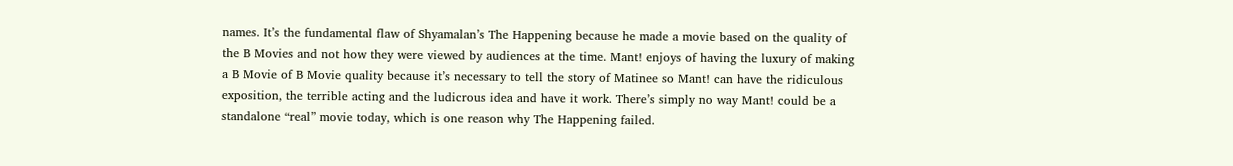names. It’s the fundamental flaw of Shyamalan’s The Happening because he made a movie based on the quality of the B Movies and not how they were viewed by audiences at the time. Mant! enjoys of having the luxury of making a B Movie of B Movie quality because it’s necessary to tell the story of Matinee so Mant! can have the ridiculous exposition, the terrible acting and the ludicrous idea and have it work. There’s simply no way Mant! could be a standalone “real” movie today, which is one reason why The Happening failed.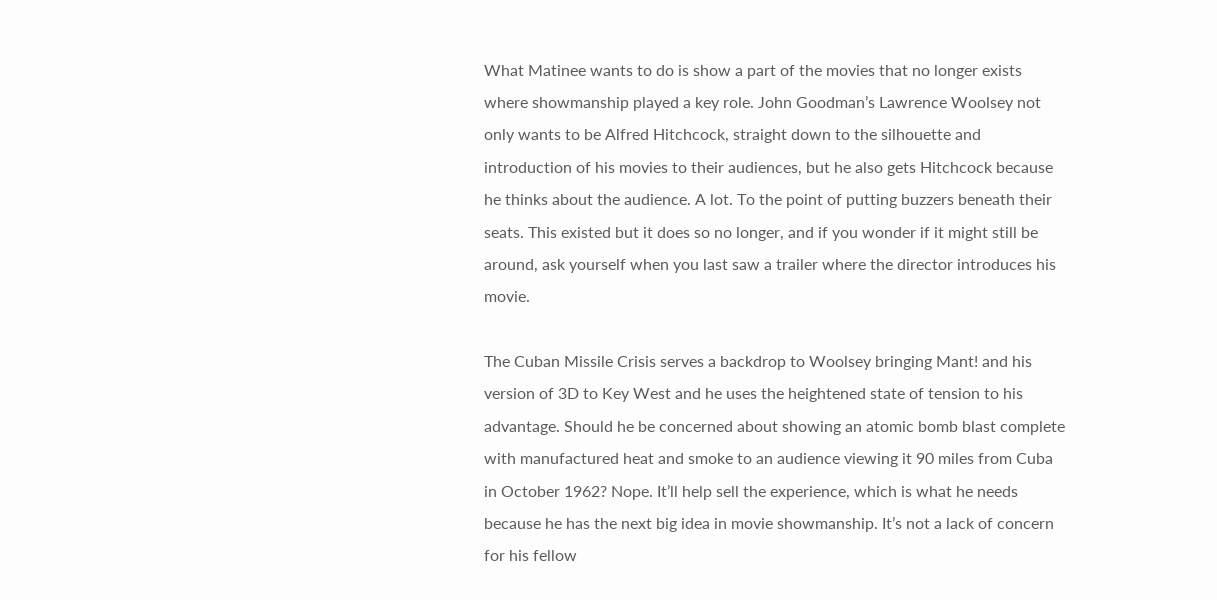What Matinee wants to do is show a part of the movies that no longer exists where showmanship played a key role. John Goodman’s Lawrence Woolsey not only wants to be Alfred Hitchcock, straight down to the silhouette and introduction of his movies to their audiences, but he also gets Hitchcock because he thinks about the audience. A lot. To the point of putting buzzers beneath their seats. This existed but it does so no longer, and if you wonder if it might still be around, ask yourself when you last saw a trailer where the director introduces his movie.

The Cuban Missile Crisis serves a backdrop to Woolsey bringing Mant! and his version of 3D to Key West and he uses the heightened state of tension to his advantage. Should he be concerned about showing an atomic bomb blast complete with manufactured heat and smoke to an audience viewing it 90 miles from Cuba in October 1962? Nope. It’ll help sell the experience, which is what he needs because he has the next big idea in movie showmanship. It’s not a lack of concern for his fellow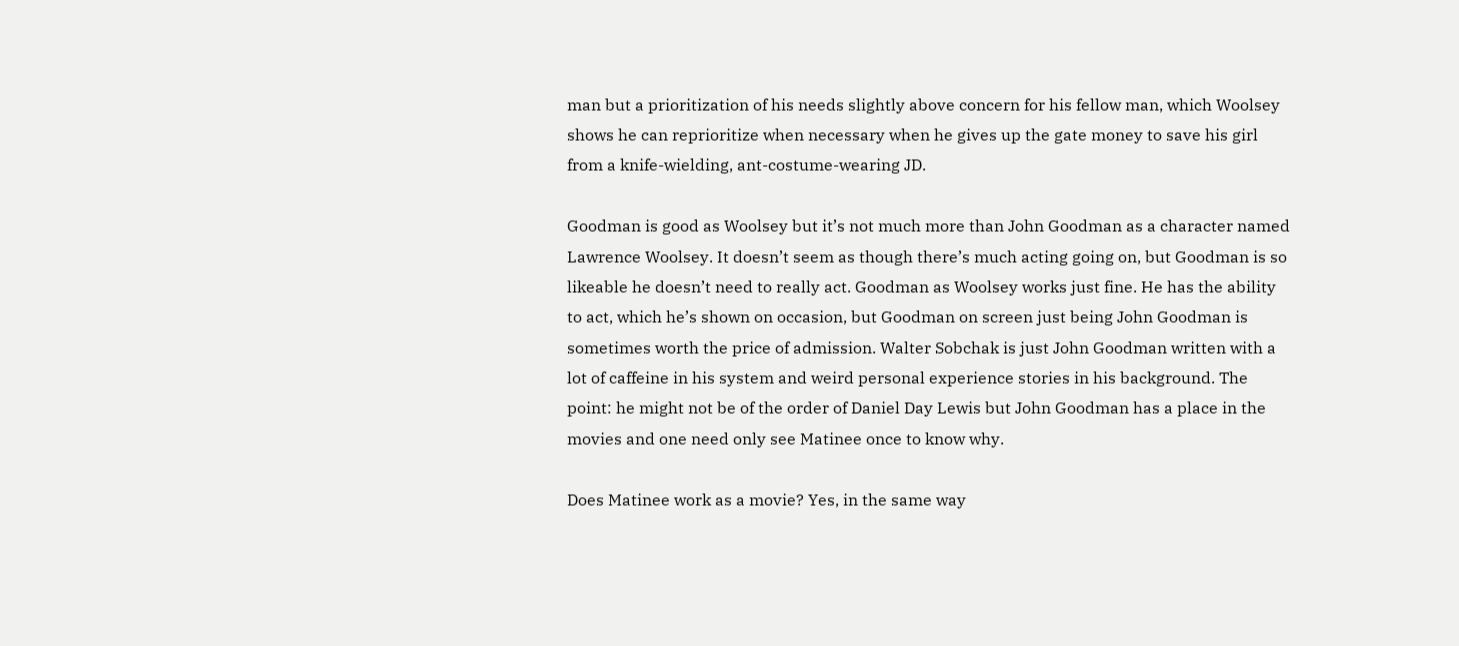man but a prioritization of his needs slightly above concern for his fellow man, which Woolsey shows he can reprioritize when necessary when he gives up the gate money to save his girl from a knife-wielding, ant-costume-wearing JD.

Goodman is good as Woolsey but it’s not much more than John Goodman as a character named Lawrence Woolsey. It doesn’t seem as though there’s much acting going on, but Goodman is so likeable he doesn’t need to really act. Goodman as Woolsey works just fine. He has the ability to act, which he’s shown on occasion, but Goodman on screen just being John Goodman is sometimes worth the price of admission. Walter Sobchak is just John Goodman written with a lot of caffeine in his system and weird personal experience stories in his background. The point: he might not be of the order of Daniel Day Lewis but John Goodman has a place in the movies and one need only see Matinee once to know why.

Does Matinee work as a movie? Yes, in the same way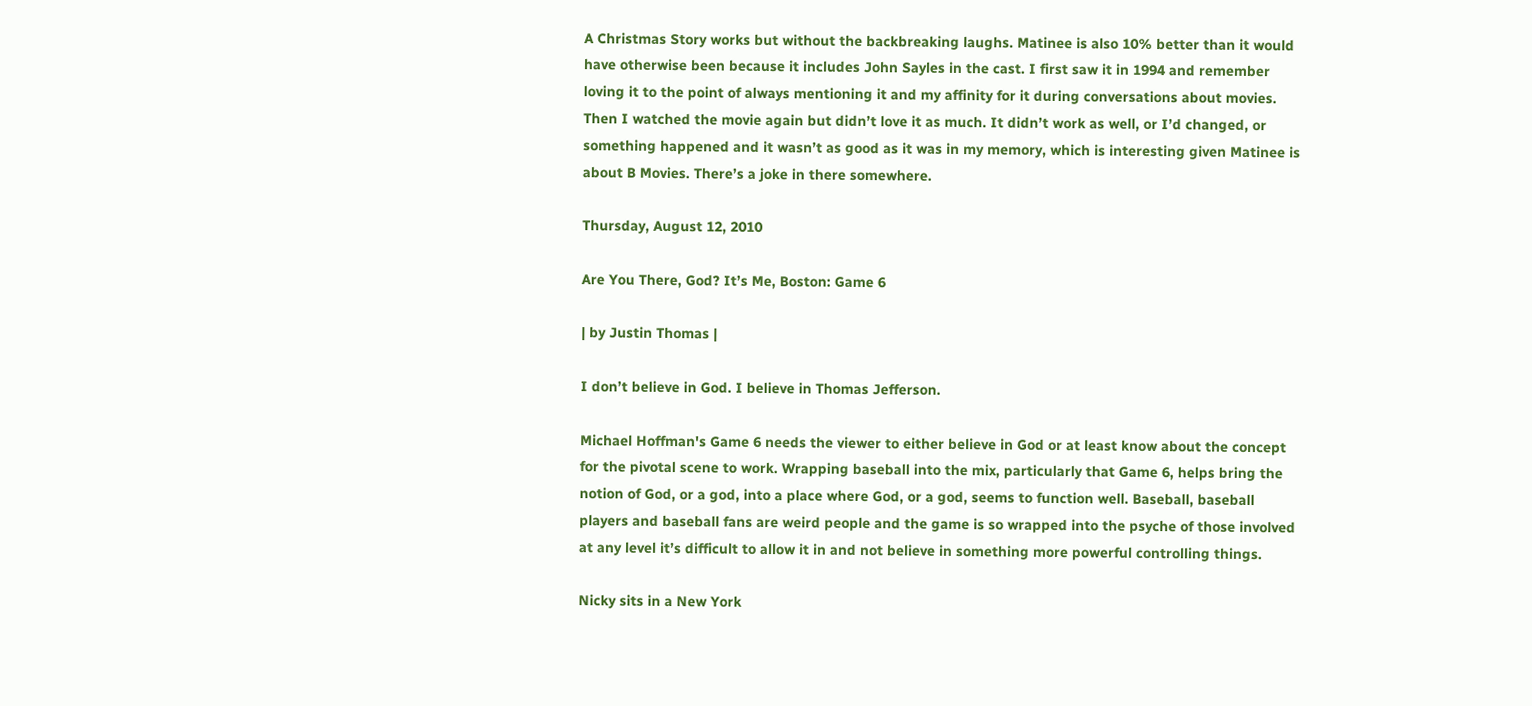A Christmas Story works but without the backbreaking laughs. Matinee is also 10% better than it would have otherwise been because it includes John Sayles in the cast. I first saw it in 1994 and remember loving it to the point of always mentioning it and my affinity for it during conversations about movies. Then I watched the movie again but didn’t love it as much. It didn’t work as well, or I’d changed, or something happened and it wasn’t as good as it was in my memory, which is interesting given Matinee is about B Movies. There’s a joke in there somewhere.

Thursday, August 12, 2010

Are You There, God? It’s Me, Boston: Game 6

| by Justin Thomas |

I don’t believe in God. I believe in Thomas Jefferson.

Michael Hoffman's Game 6 needs the viewer to either believe in God or at least know about the concept for the pivotal scene to work. Wrapping baseball into the mix, particularly that Game 6, helps bring the notion of God, or a god, into a place where God, or a god, seems to function well. Baseball, baseball players and baseball fans are weird people and the game is so wrapped into the psyche of those involved at any level it’s difficult to allow it in and not believe in something more powerful controlling things.

Nicky sits in a New York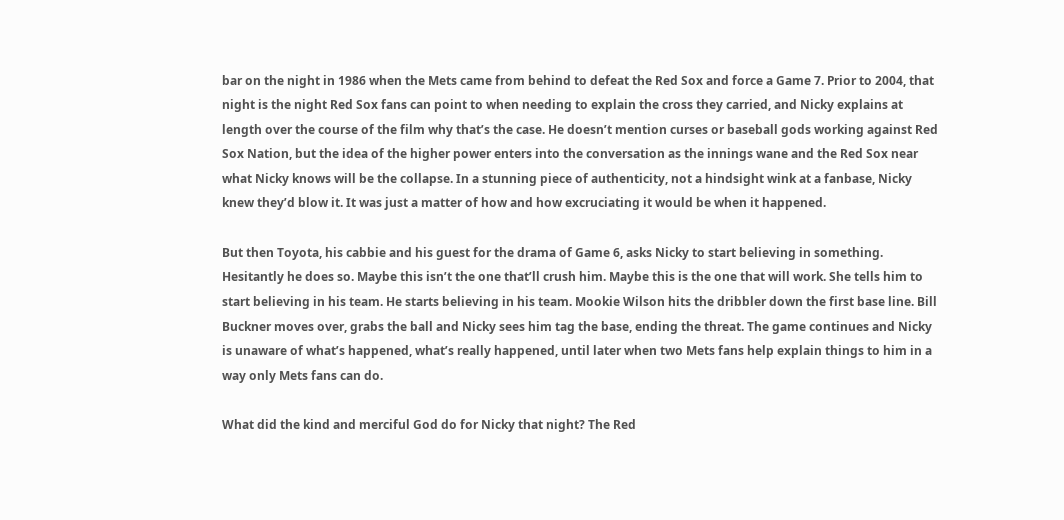bar on the night in 1986 when the Mets came from behind to defeat the Red Sox and force a Game 7. Prior to 2004, that night is the night Red Sox fans can point to when needing to explain the cross they carried, and Nicky explains at length over the course of the film why that’s the case. He doesn’t mention curses or baseball gods working against Red Sox Nation, but the idea of the higher power enters into the conversation as the innings wane and the Red Sox near what Nicky knows will be the collapse. In a stunning piece of authenticity, not a hindsight wink at a fanbase, Nicky knew they’d blow it. It was just a matter of how and how excruciating it would be when it happened.

But then Toyota, his cabbie and his guest for the drama of Game 6, asks Nicky to start believing in something. Hesitantly he does so. Maybe this isn’t the one that’ll crush him. Maybe this is the one that will work. She tells him to start believing in his team. He starts believing in his team. Mookie Wilson hits the dribbler down the first base line. Bill Buckner moves over, grabs the ball and Nicky sees him tag the base, ending the threat. The game continues and Nicky is unaware of what’s happened, what’s really happened, until later when two Mets fans help explain things to him in a way only Mets fans can do.

What did the kind and merciful God do for Nicky that night? The Red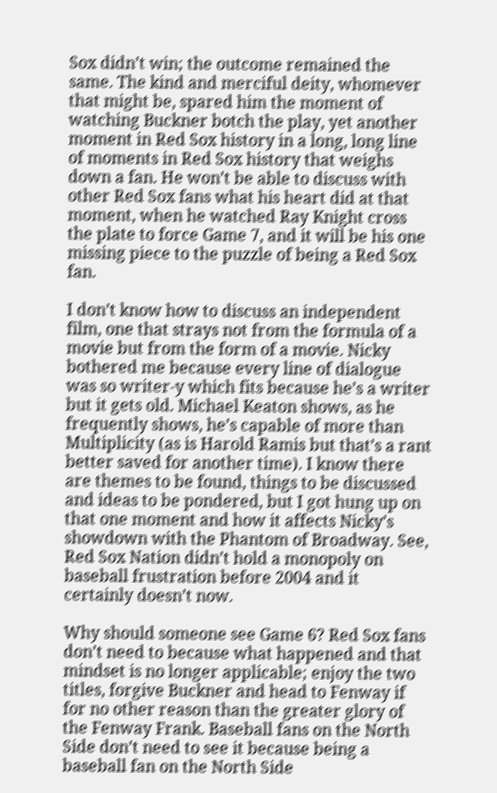Sox didn’t win; the outcome remained the same. The kind and merciful deity, whomever that might be, spared him the moment of watching Buckner botch the play, yet another moment in Red Sox history in a long, long line of moments in Red Sox history that weighs down a fan. He won’t be able to discuss with other Red Sox fans what his heart did at that moment, when he watched Ray Knight cross the plate to force Game 7, and it will be his one missing piece to the puzzle of being a Red Sox fan.

I don’t know how to discuss an independent film, one that strays not from the formula of a movie but from the form of a movie. Nicky bothered me because every line of dialogue was so writer-y which fits because he’s a writer but it gets old. Michael Keaton shows, as he frequently shows, he’s capable of more than Multiplicity (as is Harold Ramis but that’s a rant better saved for another time). I know there are themes to be found, things to be discussed and ideas to be pondered, but I got hung up on that one moment and how it affects Nicky’s showdown with the Phantom of Broadway. See, Red Sox Nation didn’t hold a monopoly on baseball frustration before 2004 and it certainly doesn’t now.

Why should someone see Game 6? Red Sox fans don’t need to because what happened and that mindset is no longer applicable; enjoy the two titles, forgive Buckner and head to Fenway if for no other reason than the greater glory of the Fenway Frank. Baseball fans on the North Side don’t need to see it because being a baseball fan on the North Side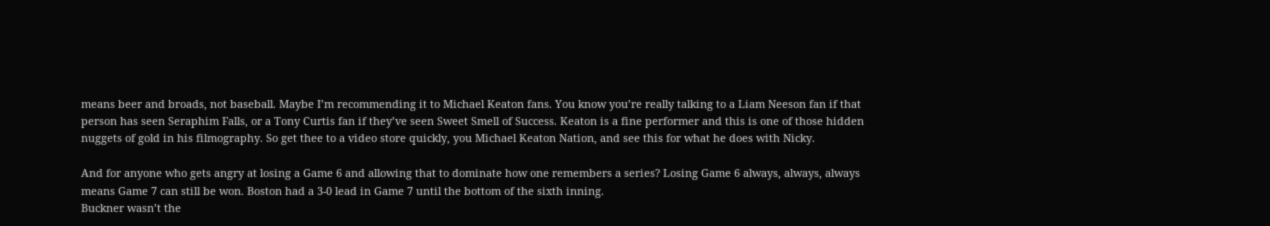means beer and broads, not baseball. Maybe I’m recommending it to Michael Keaton fans. You know you’re really talking to a Liam Neeson fan if that person has seen Seraphim Falls, or a Tony Curtis fan if they’ve seen Sweet Smell of Success. Keaton is a fine performer and this is one of those hidden nuggets of gold in his filmography. So get thee to a video store quickly, you Michael Keaton Nation, and see this for what he does with Nicky.

And for anyone who gets angry at losing a Game 6 and allowing that to dominate how one remembers a series? Losing Game 6 always, always, always means Game 7 can still be won. Boston had a 3-0 lead in Game 7 until the bottom of the sixth inning.
Buckner wasn’t the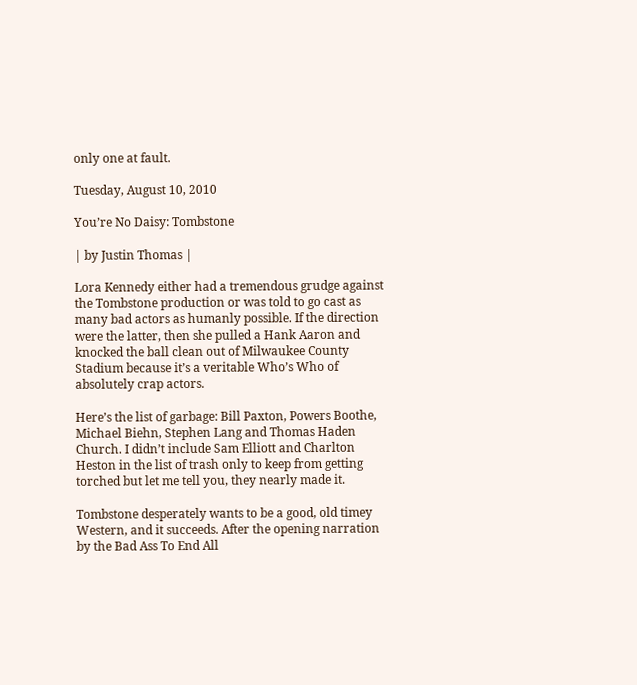only one at fault.

Tuesday, August 10, 2010

You’re No Daisy: Tombstone

| by Justin Thomas |

Lora Kennedy either had a tremendous grudge against the Tombstone production or was told to go cast as many bad actors as humanly possible. If the direction were the latter, then she pulled a Hank Aaron and knocked the ball clean out of Milwaukee County Stadium because it’s a veritable Who’s Who of absolutely crap actors.

Here’s the list of garbage: Bill Paxton, Powers Boothe, Michael Biehn, Stephen Lang and Thomas Haden Church. I didn’t include Sam Elliott and Charlton Heston in the list of trash only to keep from getting torched but let me tell you, they nearly made it.

Tombstone desperately wants to be a good, old timey Western, and it succeeds. After the opening narration by the Bad Ass To End All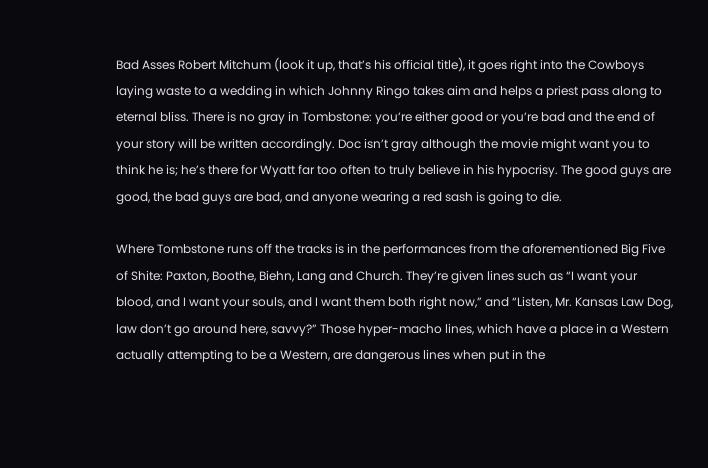Bad Asses Robert Mitchum (look it up, that’s his official title), it goes right into the Cowboys laying waste to a wedding in which Johnny Ringo takes aim and helps a priest pass along to eternal bliss. There is no gray in Tombstone: you’re either good or you’re bad and the end of your story will be written accordingly. Doc isn’t gray although the movie might want you to think he is; he’s there for Wyatt far too often to truly believe in his hypocrisy. The good guys are good, the bad guys are bad, and anyone wearing a red sash is going to die.

Where Tombstone runs off the tracks is in the performances from the aforementioned Big Five of Shite: Paxton, Boothe, Biehn, Lang and Church. They’re given lines such as “I want your blood, and I want your souls, and I want them both right now,” and “Listen, Mr. Kansas Law Dog, law don’t go around here, savvy?” Those hyper-macho lines, which have a place in a Western actually attempting to be a Western, are dangerous lines when put in the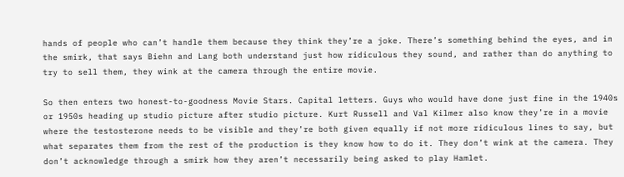hands of people who can’t handle them because they think they’re a joke. There’s something behind the eyes, and in the smirk, that says Biehn and Lang both understand just how ridiculous they sound, and rather than do anything to try to sell them, they wink at the camera through the entire movie.

So then enters two honest-to-goodness Movie Stars. Capital letters. Guys who would have done just fine in the 1940s or 1950s heading up studio picture after studio picture. Kurt Russell and Val Kilmer also know they’re in a movie where the testosterone needs to be visible and they’re both given equally if not more ridiculous lines to say, but what separates them from the rest of the production is they know how to do it. They don’t wink at the camera. They don’t acknowledge through a smirk how they aren’t necessarily being asked to play Hamlet.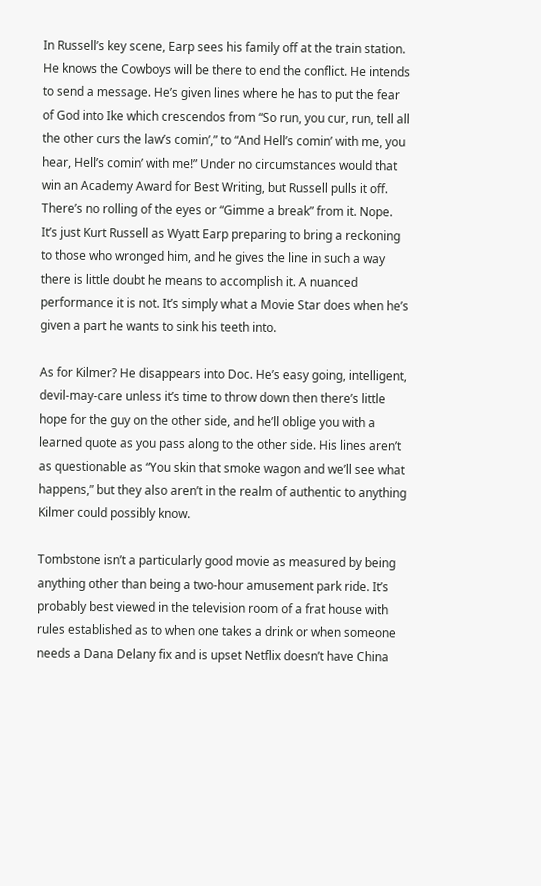In Russell’s key scene, Earp sees his family off at the train station. He knows the Cowboys will be there to end the conflict. He intends to send a message. He’s given lines where he has to put the fear of God into Ike which crescendos from “So run, you cur, run, tell all the other curs the law’s comin’,” to “And Hell’s comin’ with me, you hear, Hell’s comin’ with me!” Under no circumstances would that win an Academy Award for Best Writing, but Russell pulls it off. There’s no rolling of the eyes or “Gimme a break” from it. Nope. It’s just Kurt Russell as Wyatt Earp preparing to bring a reckoning to those who wronged him, and he gives the line in such a way there is little doubt he means to accomplish it. A nuanced performance it is not. It’s simply what a Movie Star does when he’s given a part he wants to sink his teeth into.

As for Kilmer? He disappears into Doc. He’s easy going, intelligent, devil-may-care unless it’s time to throw down then there’s little hope for the guy on the other side, and he’ll oblige you with a learned quote as you pass along to the other side. His lines aren’t as questionable as “You skin that smoke wagon and we’ll see what happens,” but they also aren’t in the realm of authentic to anything Kilmer could possibly know.

Tombstone isn’t a particularly good movie as measured by being anything other than being a two-hour amusement park ride. It’s probably best viewed in the television room of a frat house with rules established as to when one takes a drink or when someone needs a Dana Delany fix and is upset Netflix doesn’t have China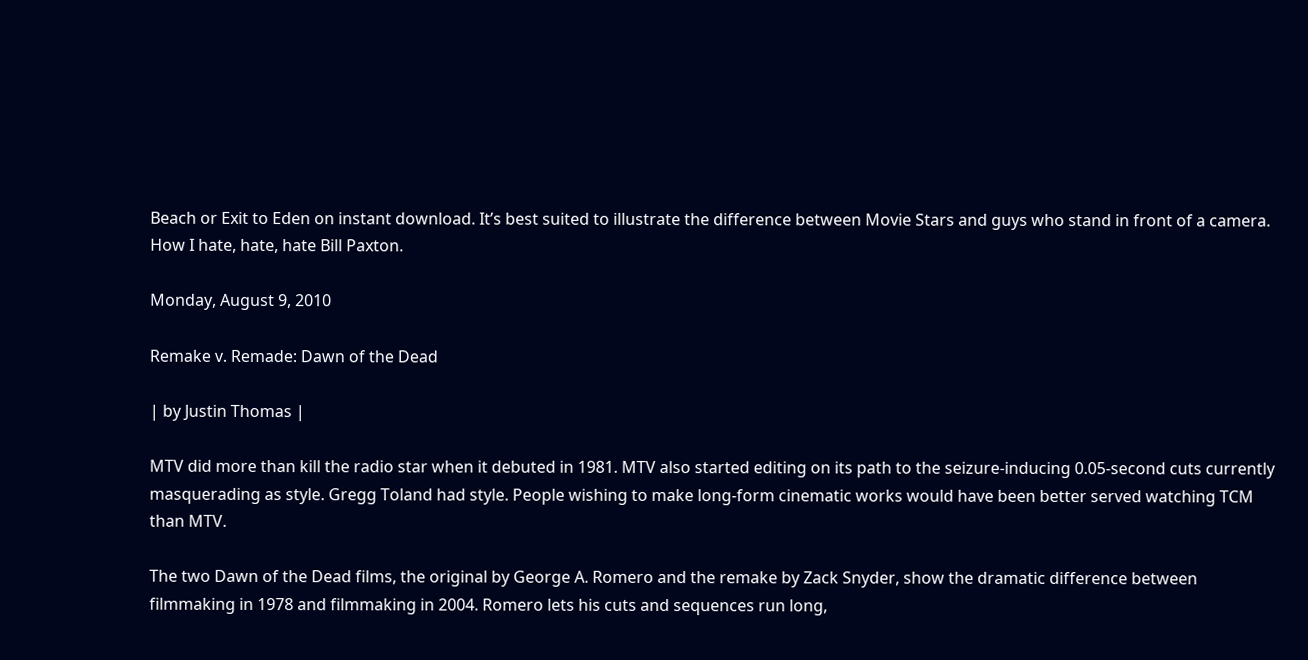Beach or Exit to Eden on instant download. It’s best suited to illustrate the difference between Movie Stars and guys who stand in front of a camera. How I hate, hate, hate Bill Paxton.

Monday, August 9, 2010

Remake v. Remade: Dawn of the Dead

| by Justin Thomas |

MTV did more than kill the radio star when it debuted in 1981. MTV also started editing on its path to the seizure-inducing 0.05-second cuts currently masquerading as style. Gregg Toland had style. People wishing to make long-form cinematic works would have been better served watching TCM than MTV.

The two Dawn of the Dead films, the original by George A. Romero and the remake by Zack Snyder, show the dramatic difference between filmmaking in 1978 and filmmaking in 2004. Romero lets his cuts and sequences run long,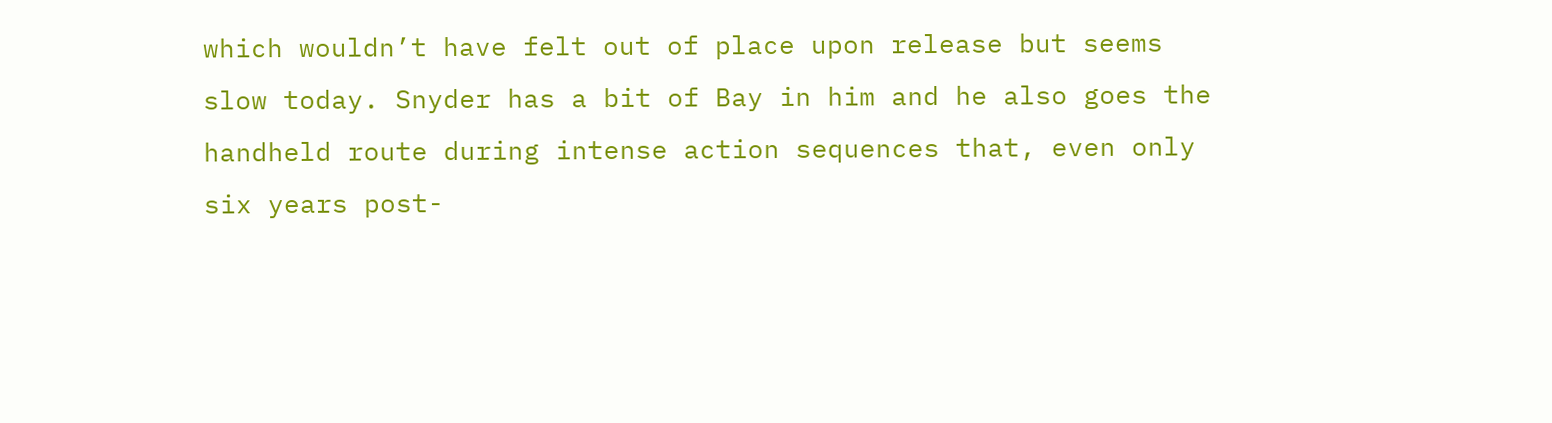which wouldn’t have felt out of place upon release but seems slow today. Snyder has a bit of Bay in him and he also goes the handheld route during intense action sequences that, even only six years post-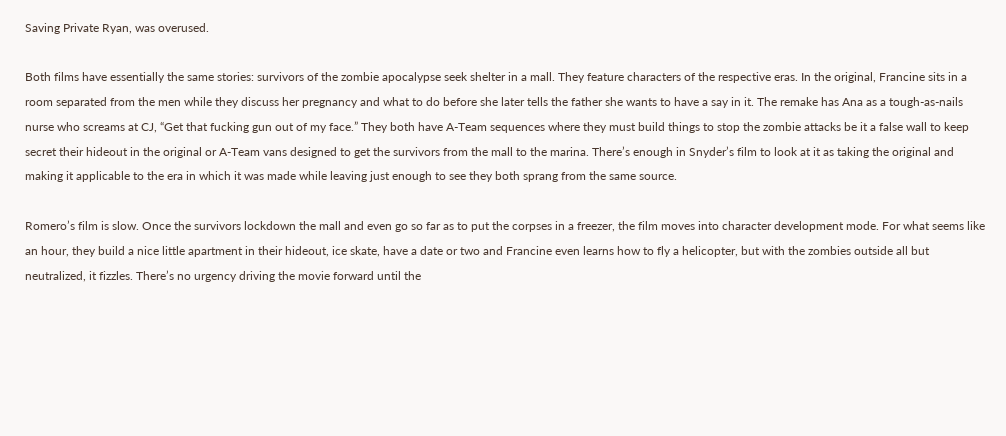Saving Private Ryan, was overused.

Both films have essentially the same stories: survivors of the zombie apocalypse seek shelter in a mall. They feature characters of the respective eras. In the original, Francine sits in a room separated from the men while they discuss her pregnancy and what to do before she later tells the father she wants to have a say in it. The remake has Ana as a tough-as-nails nurse who screams at CJ, “Get that fucking gun out of my face.” They both have A-Team sequences where they must build things to stop the zombie attacks be it a false wall to keep secret their hideout in the original or A-Team vans designed to get the survivors from the mall to the marina. There’s enough in Snyder’s film to look at it as taking the original and making it applicable to the era in which it was made while leaving just enough to see they both sprang from the same source.

Romero’s film is slow. Once the survivors lockdown the mall and even go so far as to put the corpses in a freezer, the film moves into character development mode. For what seems like an hour, they build a nice little apartment in their hideout, ice skate, have a date or two and Francine even learns how to fly a helicopter, but with the zombies outside all but neutralized, it fizzles. There’s no urgency driving the movie forward until the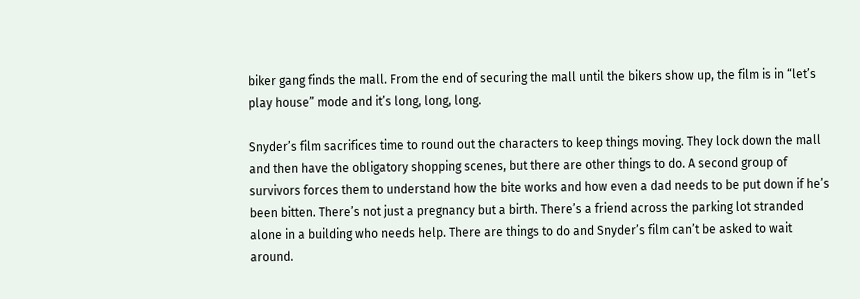biker gang finds the mall. From the end of securing the mall until the bikers show up, the film is in “let’s play house” mode and it’s long, long, long.

Snyder’s film sacrifices time to round out the characters to keep things moving. They lock down the mall and then have the obligatory shopping scenes, but there are other things to do. A second group of survivors forces them to understand how the bite works and how even a dad needs to be put down if he’s been bitten. There’s not just a pregnancy but a birth. There’s a friend across the parking lot stranded alone in a building who needs help. There are things to do and Snyder’s film can’t be asked to wait around.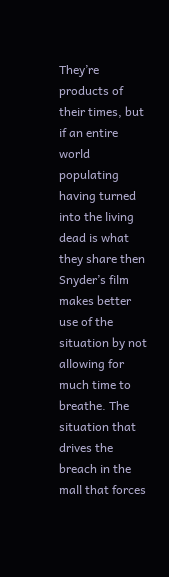They’re products of their times, but if an entire world populating having turned into the living dead is what they share then Snyder’s film makes better use of the situation by not allowing for much time to breathe. The situation that drives the breach in the mall that forces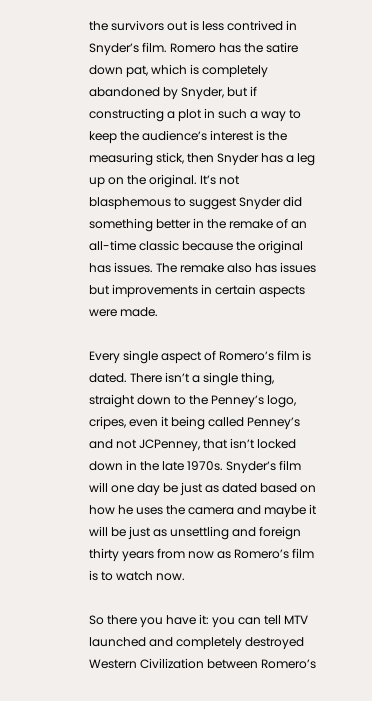the survivors out is less contrived in Snyder’s film. Romero has the satire down pat, which is completely abandoned by Snyder, but if constructing a plot in such a way to keep the audience’s interest is the measuring stick, then Snyder has a leg up on the original. It’s not blasphemous to suggest Snyder did something better in the remake of an all-time classic because the original has issues. The remake also has issues but improvements in certain aspects were made.

Every single aspect of Romero’s film is dated. There isn’t a single thing, straight down to the Penney’s logo, cripes, even it being called Penney’s and not JCPenney, that isn’t locked down in the late 1970s. Snyder’s film will one day be just as dated based on how he uses the camera and maybe it will be just as unsettling and foreign thirty years from now as Romero’s film is to watch now.

So there you have it: you can tell MTV launched and completely destroyed Western Civilization between Romero’s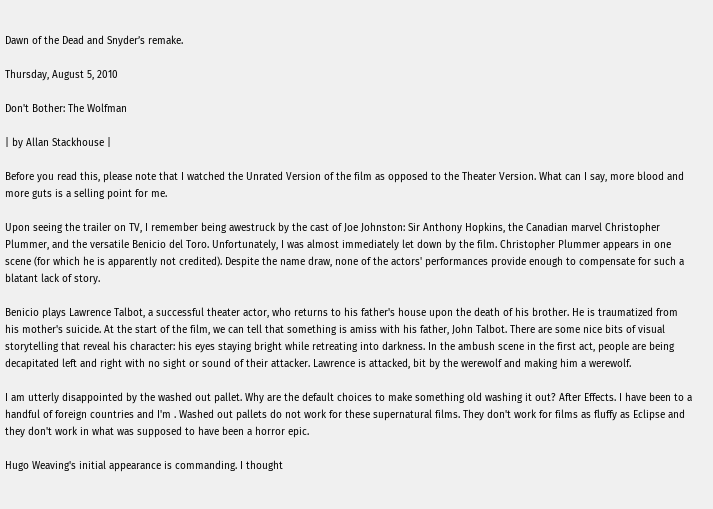Dawn of the Dead and Snyder’s remake.

Thursday, August 5, 2010

Don't Bother: The Wolfman

| by Allan Stackhouse |

Before you read this, please note that I watched the Unrated Version of the film as opposed to the Theater Version. What can I say, more blood and more guts is a selling point for me.

Upon seeing the trailer on TV, I remember being awestruck by the cast of Joe Johnston: Sir Anthony Hopkins, the Canadian marvel Christopher Plummer, and the versatile Benicio del Toro. Unfortunately, I was almost immediately let down by the film. Christopher Plummer appears in one scene (for which he is apparently not credited). Despite the name draw, none of the actors' performances provide enough to compensate for such a blatant lack of story.

Benicio plays Lawrence Talbot, a successful theater actor, who returns to his father's house upon the death of his brother. He is traumatized from his mother's suicide. At the start of the film, we can tell that something is amiss with his father, John Talbot. There are some nice bits of visual storytelling that reveal his character: his eyes staying bright while retreating into darkness. In the ambush scene in the first act, people are being decapitated left and right with no sight or sound of their attacker. Lawrence is attacked, bit by the werewolf and making him a werewolf.

I am utterly disappointed by the washed out pallet. Why are the default choices to make something old washing it out? After Effects. I have been to a handful of foreign countries and I'm . Washed out pallets do not work for these supernatural films. They don't work for films as fluffy as Eclipse and they don't work in what was supposed to have been a horror epic.

Hugo Weaving's initial appearance is commanding. I thought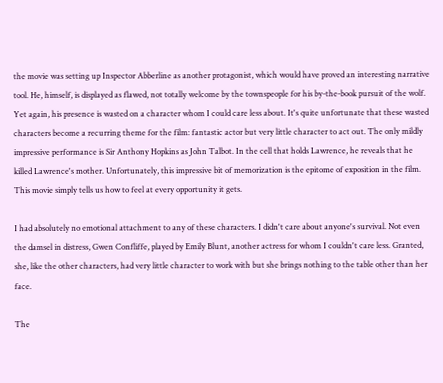the movie was setting up Inspector Abberline as another protagonist, which would have proved an interesting narrative tool. He, himself, is displayed as flawed, not totally welcome by the townspeople for his by-the-book pursuit of the wolf. Yet again, his presence is wasted on a character whom I could care less about. It's quite unfortunate that these wasted characters become a recurring theme for the film: fantastic actor but very little character to act out. The only mildly impressive performance is Sir Anthony Hopkins as John Talbot. In the cell that holds Lawrence, he reveals that he killed Lawrence's mother. Unfortunately, this impressive bit of memorization is the epitome of exposition in the film. This movie simply tells us how to feel at every opportunity it gets.

I had absolutely no emotional attachment to any of these characters. I didn't care about anyone's survival. Not even the damsel in distress, Gwen Confliffe, played by Emily Blunt, another actress for whom I couldn't care less. Granted, she, like the other characters, had very little character to work with but she brings nothing to the table other than her face.

The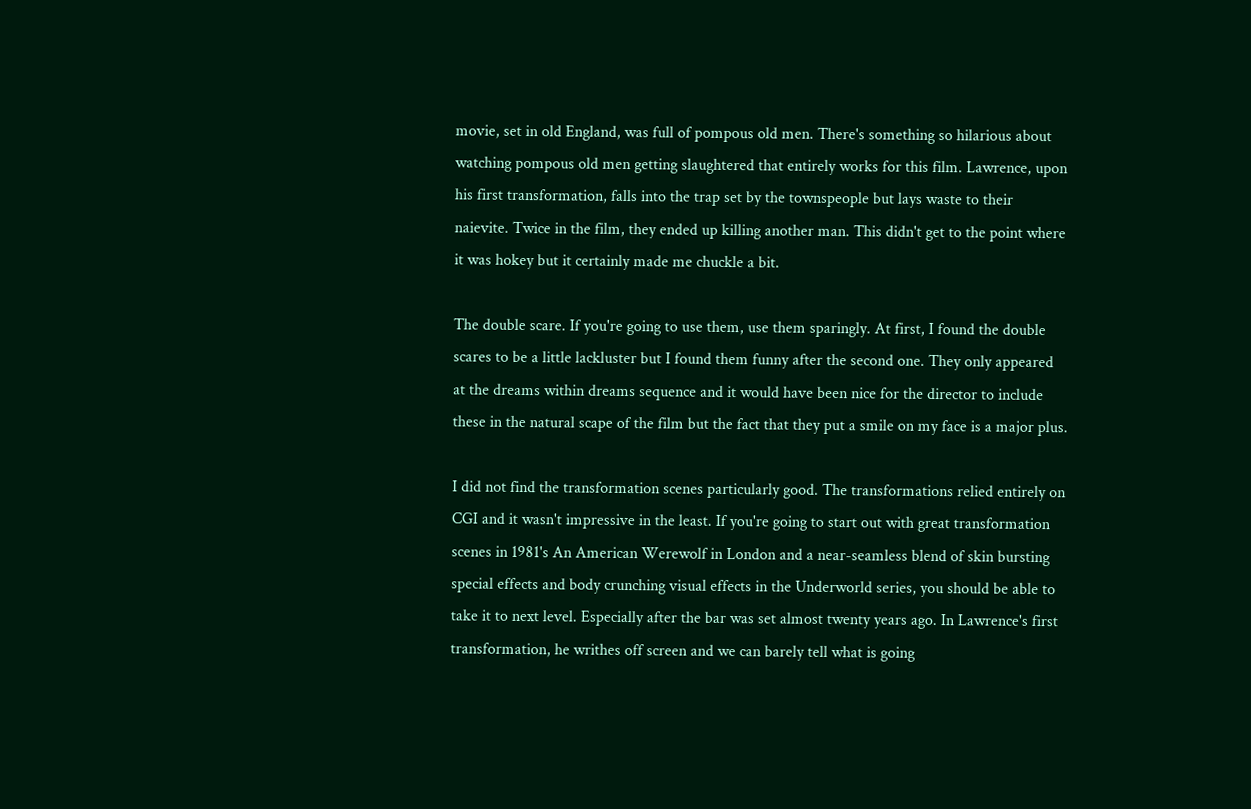movie, set in old England, was full of pompous old men. There's something so hilarious about watching pompous old men getting slaughtered that entirely works for this film. Lawrence, upon his first transformation, falls into the trap set by the townspeople but lays waste to their naievite. Twice in the film, they ended up killing another man. This didn't get to the point where it was hokey but it certainly made me chuckle a bit.

The double scare. If you're going to use them, use them sparingly. At first, I found the double scares to be a little lackluster but I found them funny after the second one. They only appeared at the dreams within dreams sequence and it would have been nice for the director to include these in the natural scape of the film but the fact that they put a smile on my face is a major plus.

I did not find the transformation scenes particularly good. The transformations relied entirely on CGI and it wasn't impressive in the least. If you're going to start out with great transformation scenes in 1981's An American Werewolf in London and a near-seamless blend of skin bursting special effects and body crunching visual effects in the Underworld series, you should be able to take it to next level. Especially after the bar was set almost twenty years ago. In Lawrence's first transformation, he writhes off screen and we can barely tell what is going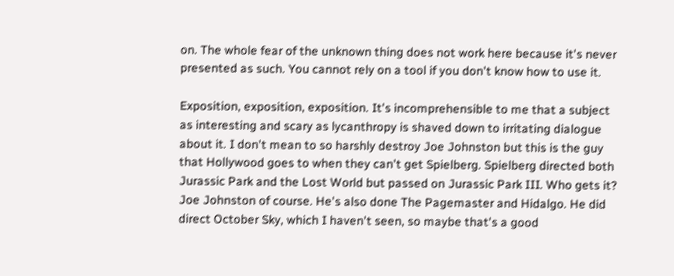on. The whole fear of the unknown thing does not work here because it's never presented as such. You cannot rely on a tool if you don't know how to use it.

Exposition, exposition, exposition. It's incomprehensible to me that a subject as interesting and scary as lycanthropy is shaved down to irritating dialogue about it. I don't mean to so harshly destroy Joe Johnston but this is the guy that Hollywood goes to when they can't get Spielberg. Spielberg directed both Jurassic Park and the Lost World but passed on Jurassic Park III. Who gets it? Joe Johnston of course. He's also done The Pagemaster and Hidalgo. He did direct October Sky, which I haven't seen, so maybe that's a good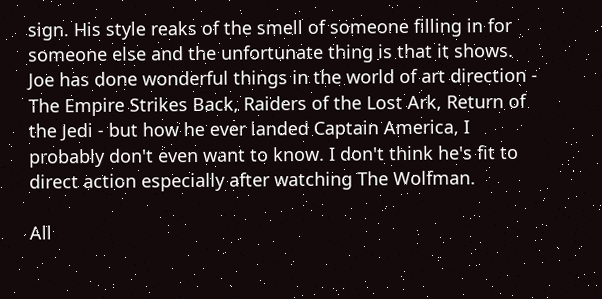sign. His style reaks of the smell of someone filling in for someone else and the unfortunate thing is that it shows. Joe has done wonderful things in the world of art direction - The Empire Strikes Back, Raiders of the Lost Ark, Return of the Jedi - but how he ever landed Captain America, I probably don't even want to know. I don't think he's fit to direct action especially after watching The Wolfman.

All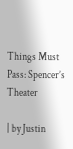Things Must Pass: Spencer’s Theater

| by Justin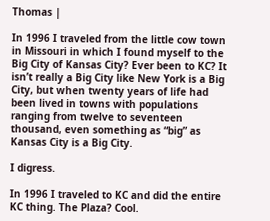Thomas |

In 1996 I traveled from the little cow town in Missouri in which I found myself to the Big City of Kansas City? Ever been to KC? It isn’t really a Big City like New York is a Big City, but when twenty years of life had been lived in towns with populations ranging from twelve to seventeen thousand, even something as “big” as Kansas City is a Big City.

I digress.

In 1996 I traveled to KC and did the entire KC thing. The Plaza? Cool.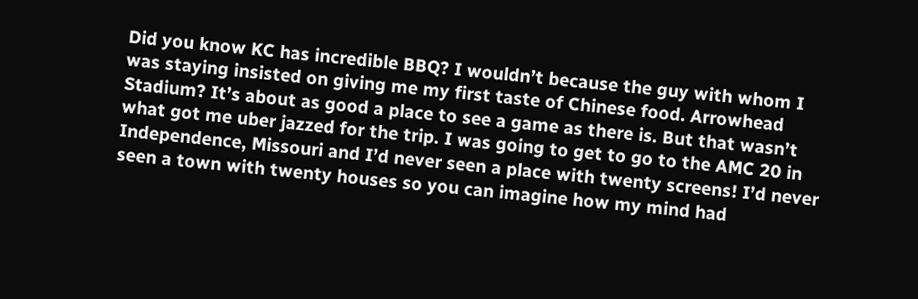Did you know KC has incredible BBQ? I wouldn’t because the guy with whom I was staying insisted on giving me my first taste of Chinese food. Arrowhead Stadium? It’s about as good a place to see a game as there is. But that wasn’t what got me uber jazzed for the trip. I was going to get to go to the AMC 20 in Independence, Missouri and I’d never seen a place with twenty screens! I’d never seen a town with twenty houses so you can imagine how my mind had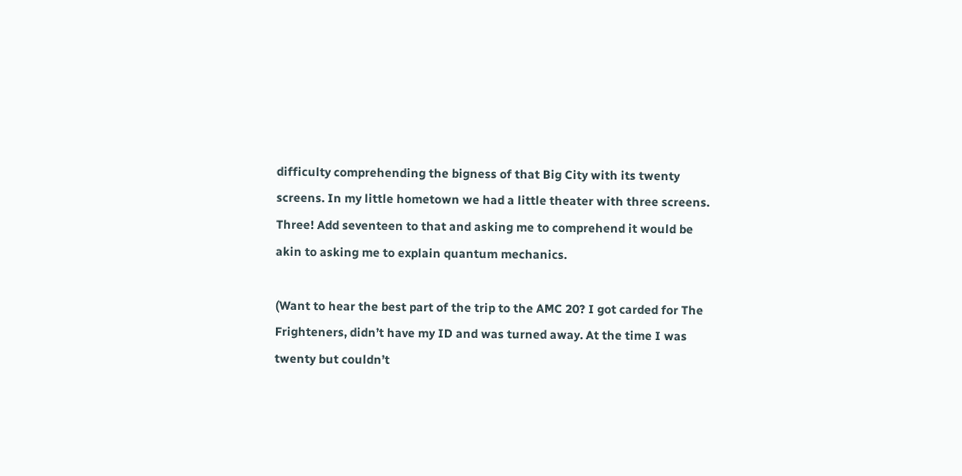difficulty comprehending the bigness of that Big City with its twenty screens. In my little hometown we had a little theater with three screens. Three! Add seventeen to that and asking me to comprehend it would be akin to asking me to explain quantum mechanics.

(Want to hear the best part of the trip to the AMC 20? I got carded for The Frighteners, didn’t have my ID and was turned away. At the time I was twenty but couldn’t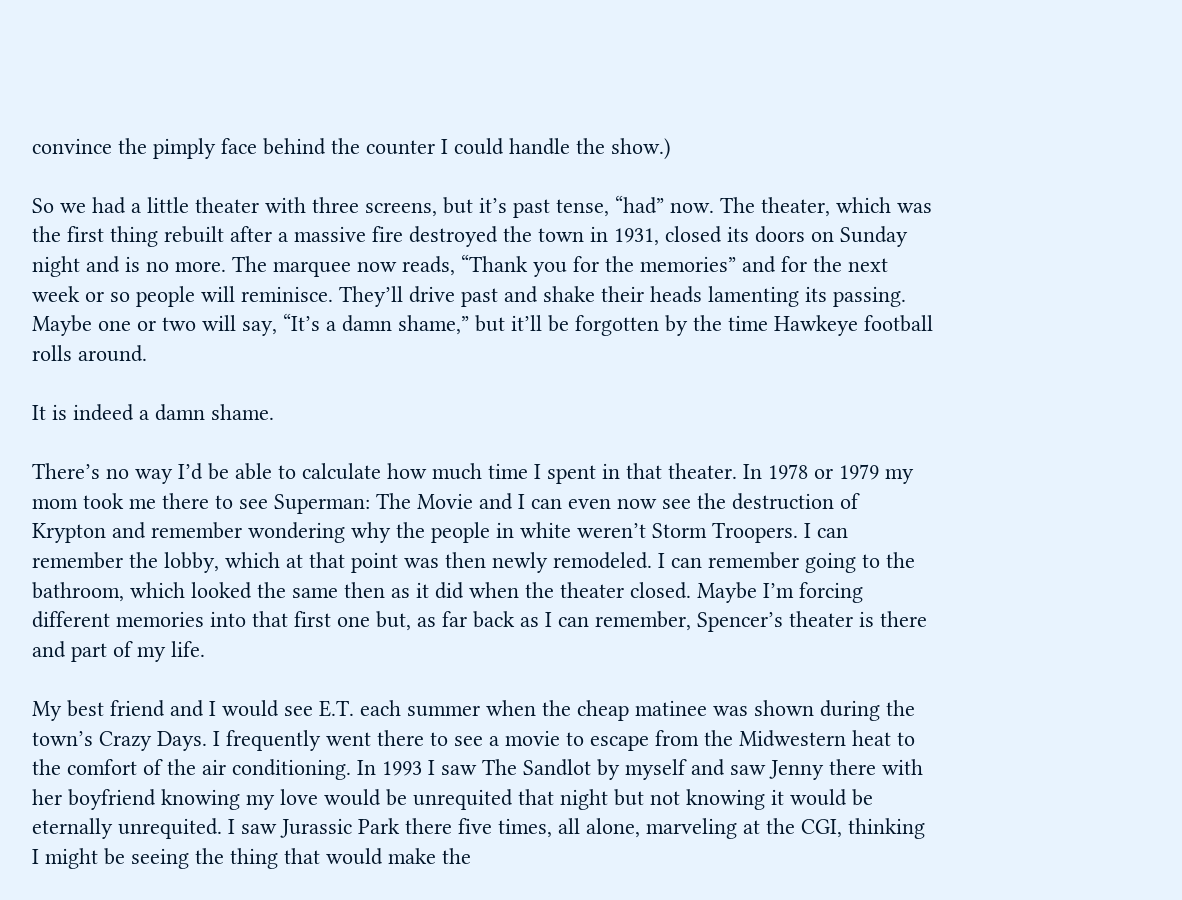convince the pimply face behind the counter I could handle the show.)

So we had a little theater with three screens, but it’s past tense, “had” now. The theater, which was the first thing rebuilt after a massive fire destroyed the town in 1931, closed its doors on Sunday night and is no more. The marquee now reads, “Thank you for the memories” and for the next week or so people will reminisce. They’ll drive past and shake their heads lamenting its passing. Maybe one or two will say, “It’s a damn shame,” but it’ll be forgotten by the time Hawkeye football rolls around.

It is indeed a damn shame.

There’s no way I’d be able to calculate how much time I spent in that theater. In 1978 or 1979 my mom took me there to see Superman: The Movie and I can even now see the destruction of Krypton and remember wondering why the people in white weren’t Storm Troopers. I can remember the lobby, which at that point was then newly remodeled. I can remember going to the bathroom, which looked the same then as it did when the theater closed. Maybe I’m forcing different memories into that first one but, as far back as I can remember, Spencer’s theater is there and part of my life.

My best friend and I would see E.T. each summer when the cheap matinee was shown during the town’s Crazy Days. I frequently went there to see a movie to escape from the Midwestern heat to the comfort of the air conditioning. In 1993 I saw The Sandlot by myself and saw Jenny there with her boyfriend knowing my love would be unrequited that night but not knowing it would be eternally unrequited. I saw Jurassic Park there five times, all alone, marveling at the CGI, thinking I might be seeing the thing that would make the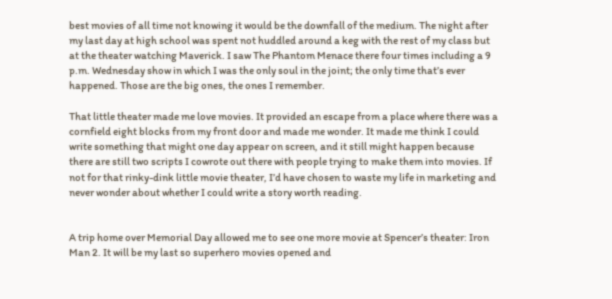best movies of all time not knowing it would be the downfall of the medium. The night after my last day at high school was spent not huddled around a keg with the rest of my class but at the theater watching Maverick. I saw The Phantom Menace there four times including a 9 p.m. Wednesday show in which I was the only soul in the joint; the only time that’s ever happened. Those are the big ones, the ones I remember.

That little theater made me love movies. It provided an escape from a place where there was a cornfield eight blocks from my front door and made me wonder. It made me think I could write something that might one day appear on screen, and it still might happen because there are still two scripts I cowrote out there with people trying to make them into movies. If not for that rinky-dink little movie theater, I’d have chosen to waste my life in marketing and never wonder about whether I could write a story worth reading.


A trip home over Memorial Day allowed me to see one more movie at Spencer’s theater: Iron Man 2. It will be my last so superhero movies opened and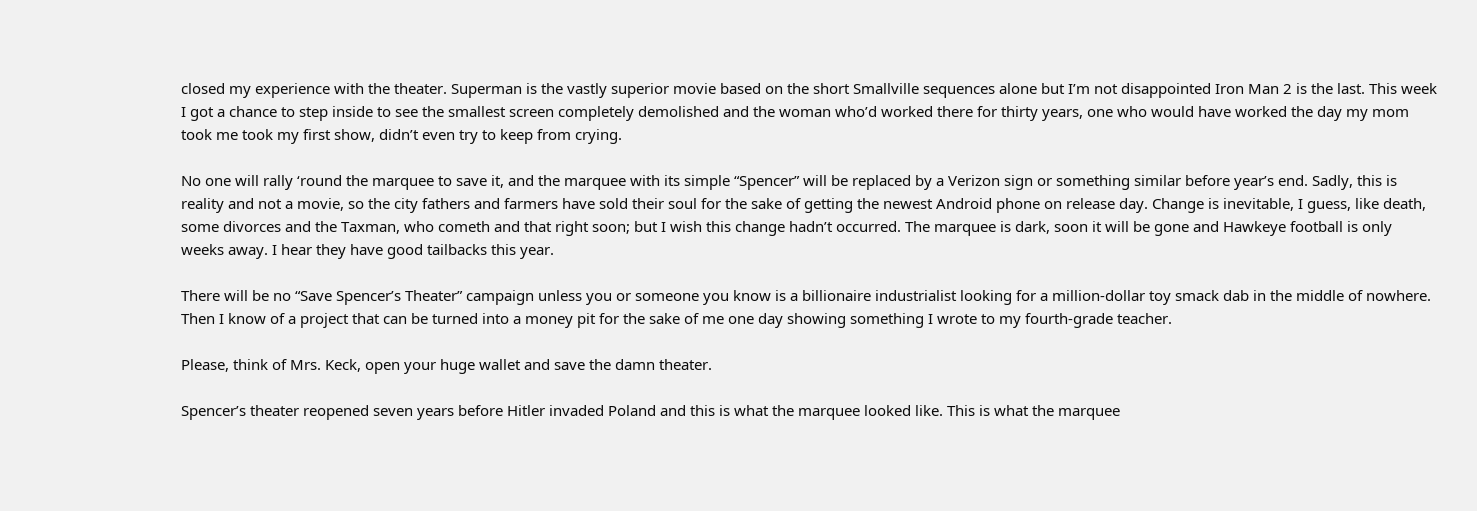closed my experience with the theater. Superman is the vastly superior movie based on the short Smallville sequences alone but I’m not disappointed Iron Man 2 is the last. This week I got a chance to step inside to see the smallest screen completely demolished and the woman who’d worked there for thirty years, one who would have worked the day my mom took me took my first show, didn’t even try to keep from crying.

No one will rally ‘round the marquee to save it, and the marquee with its simple “Spencer” will be replaced by a Verizon sign or something similar before year’s end. Sadly, this is reality and not a movie, so the city fathers and farmers have sold their soul for the sake of getting the newest Android phone on release day. Change is inevitable, I guess, like death, some divorces and the Taxman, who cometh and that right soon; but I wish this change hadn’t occurred. The marquee is dark, soon it will be gone and Hawkeye football is only weeks away. I hear they have good tailbacks this year.

There will be no “Save Spencer’s Theater” campaign unless you or someone you know is a billionaire industrialist looking for a million-dollar toy smack dab in the middle of nowhere. Then I know of a project that can be turned into a money pit for the sake of me one day showing something I wrote to my fourth-grade teacher.

Please, think of Mrs. Keck, open your huge wallet and save the damn theater.

Spencer’s theater reopened seven years before Hitler invaded Poland and this is what the marquee looked like. This is what the marquee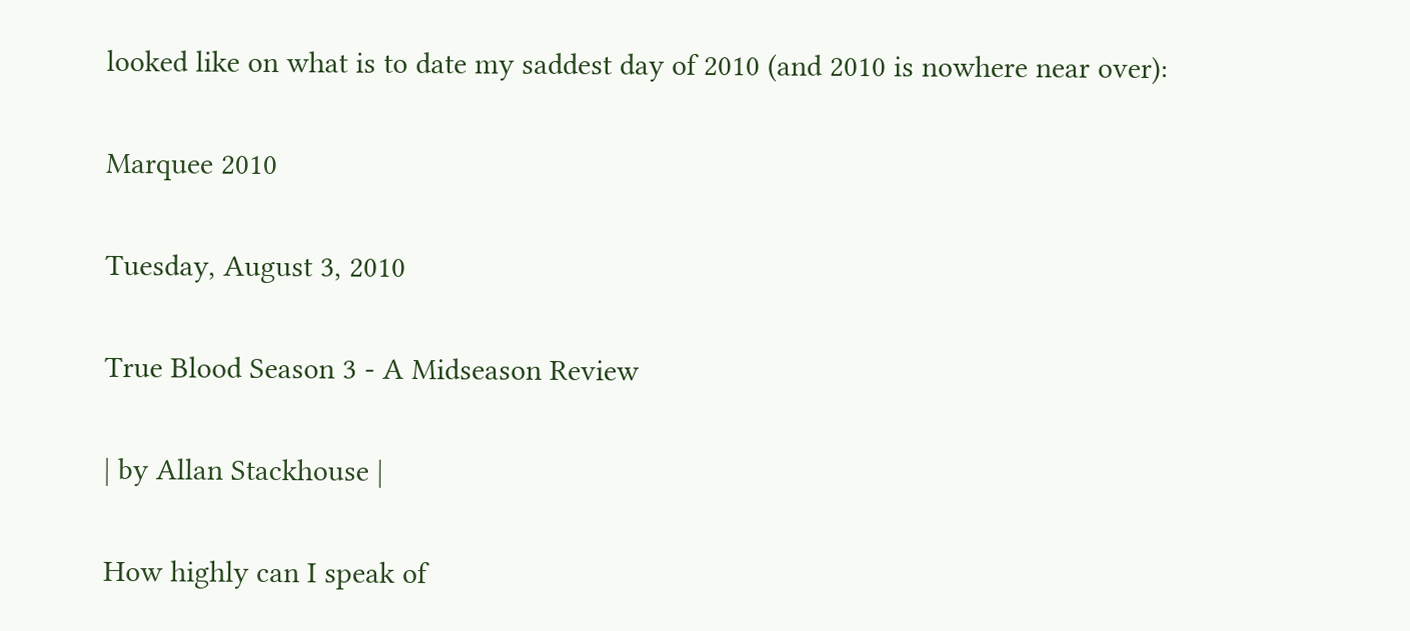looked like on what is to date my saddest day of 2010 (and 2010 is nowhere near over):

Marquee 2010

Tuesday, August 3, 2010

True Blood Season 3 - A Midseason Review

| by Allan Stackhouse |

How highly can I speak of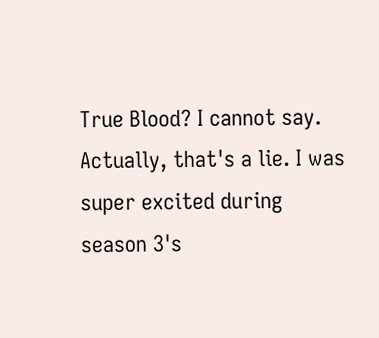True Blood? I cannot say. Actually, that's a lie. I was super excited during season 3's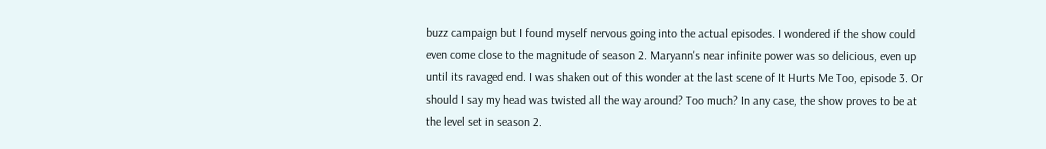buzz campaign but I found myself nervous going into the actual episodes. I wondered if the show could even come close to the magnitude of season 2. Maryann's near infinite power was so delicious, even up until its ravaged end. I was shaken out of this wonder at the last scene of It Hurts Me Too, episode 3. Or should I say my head was twisted all the way around? Too much? In any case, the show proves to be at the level set in season 2.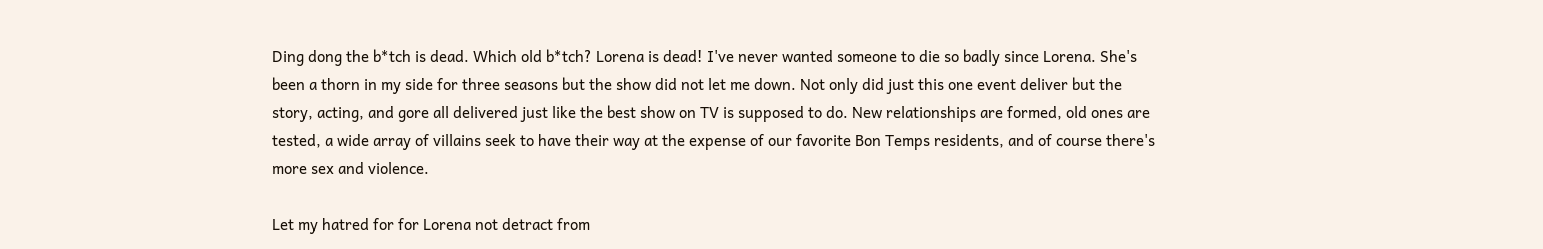Ding dong the b*tch is dead. Which old b*tch? Lorena is dead! I've never wanted someone to die so badly since Lorena. She's been a thorn in my side for three seasons but the show did not let me down. Not only did just this one event deliver but the story, acting, and gore all delivered just like the best show on TV is supposed to do. New relationships are formed, old ones are tested, a wide array of villains seek to have their way at the expense of our favorite Bon Temps residents, and of course there's more sex and violence.

Let my hatred for for Lorena not detract from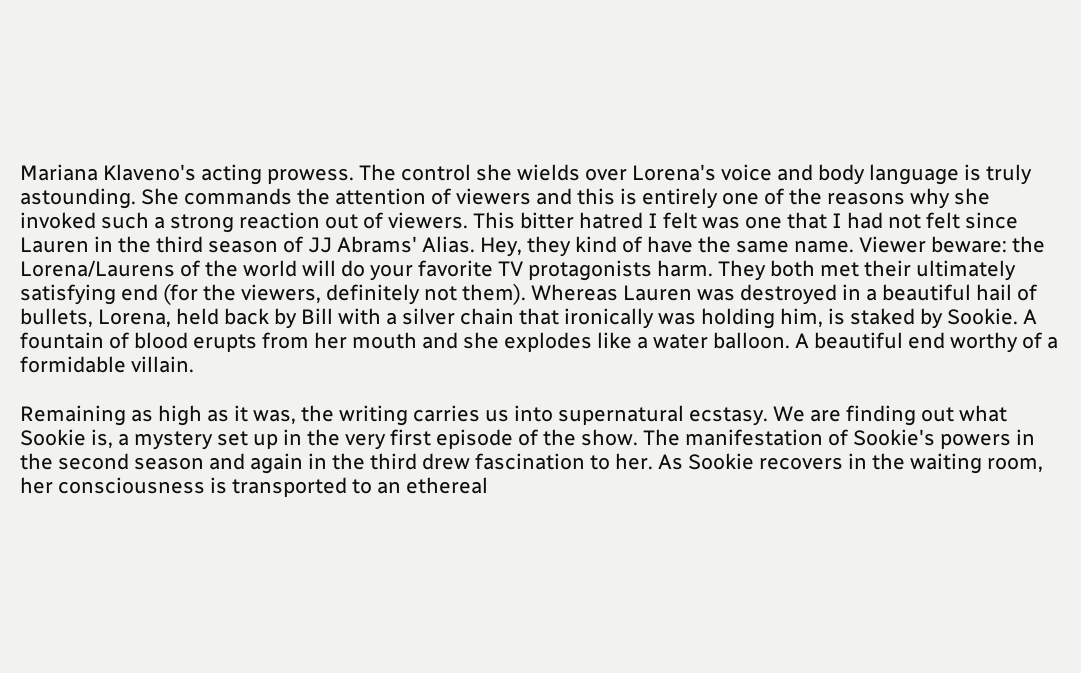Mariana Klaveno's acting prowess. The control she wields over Lorena's voice and body language is truly astounding. She commands the attention of viewers and this is entirely one of the reasons why she invoked such a strong reaction out of viewers. This bitter hatred I felt was one that I had not felt since Lauren in the third season of JJ Abrams' Alias. Hey, they kind of have the same name. Viewer beware: the Lorena/Laurens of the world will do your favorite TV protagonists harm. They both met their ultimately satisfying end (for the viewers, definitely not them). Whereas Lauren was destroyed in a beautiful hail of bullets, Lorena, held back by Bill with a silver chain that ironically was holding him, is staked by Sookie. A fountain of blood erupts from her mouth and she explodes like a water balloon. A beautiful end worthy of a formidable villain.

Remaining as high as it was, the writing carries us into supernatural ecstasy. We are finding out what Sookie is, a mystery set up in the very first episode of the show. The manifestation of Sookie's powers in the second season and again in the third drew fascination to her. As Sookie recovers in the waiting room, her consciousness is transported to an ethereal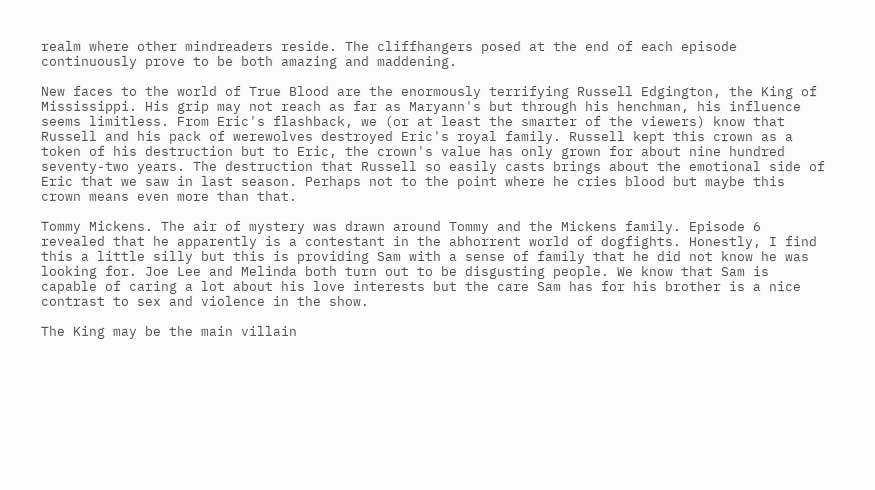realm where other mindreaders reside. The cliffhangers posed at the end of each episode continuously prove to be both amazing and maddening.

New faces to the world of True Blood are the enormously terrifying Russell Edgington, the King of Mississippi. His grip may not reach as far as Maryann's but through his henchman, his influence seems limitless. From Eric's flashback, we (or at least the smarter of the viewers) know that Russell and his pack of werewolves destroyed Eric's royal family. Russell kept this crown as a token of his destruction but to Eric, the crown's value has only grown for about nine hundred seventy-two years. The destruction that Russell so easily casts brings about the emotional side of Eric that we saw in last season. Perhaps not to the point where he cries blood but maybe this crown means even more than that.

Tommy Mickens. The air of mystery was drawn around Tommy and the Mickens family. Episode 6 revealed that he apparently is a contestant in the abhorrent world of dogfights. Honestly, I find this a little silly but this is providing Sam with a sense of family that he did not know he was looking for. Joe Lee and Melinda both turn out to be disgusting people. We know that Sam is capable of caring a lot about his love interests but the care Sam has for his brother is a nice contrast to sex and violence in the show.

The King may be the main villain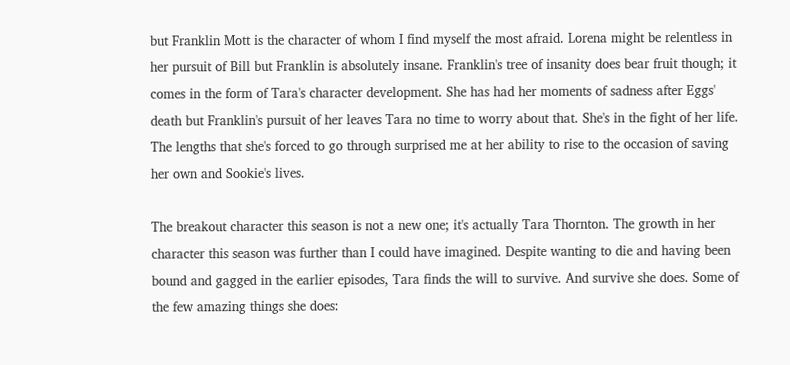but Franklin Mott is the character of whom I find myself the most afraid. Lorena might be relentless in her pursuit of Bill but Franklin is absolutely insane. Franklin's tree of insanity does bear fruit though; it comes in the form of Tara's character development. She has had her moments of sadness after Eggs' death but Franklin's pursuit of her leaves Tara no time to worry about that. She's in the fight of her life. The lengths that she's forced to go through surprised me at her ability to rise to the occasion of saving her own and Sookie's lives.

The breakout character this season is not a new one; it's actually Tara Thornton. The growth in her character this season was further than I could have imagined. Despite wanting to die and having been bound and gagged in the earlier episodes, Tara finds the will to survive. And survive she does. Some of the few amazing things she does: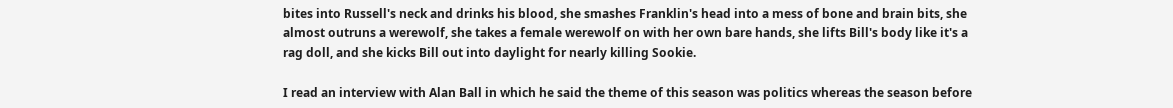bites into Russell's neck and drinks his blood, she smashes Franklin's head into a mess of bone and brain bits, she almost outruns a werewolf, she takes a female werewolf on with her own bare hands, she lifts Bill's body like it's a rag doll, and she kicks Bill out into daylight for nearly killing Sookie.

I read an interview with Alan Ball in which he said the theme of this season was politics whereas the season before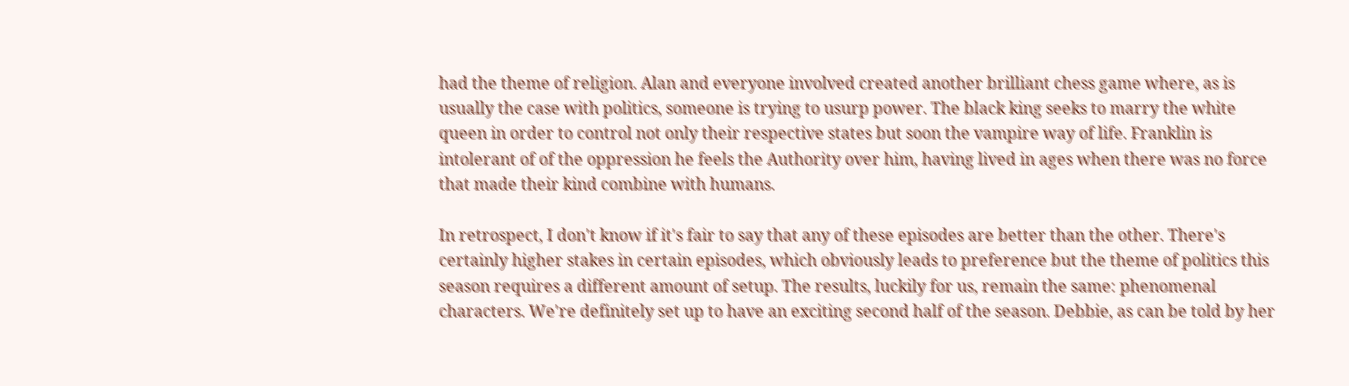had the theme of religion. Alan and everyone involved created another brilliant chess game where, as is usually the case with politics, someone is trying to usurp power. The black king seeks to marry the white queen in order to control not only their respective states but soon the vampire way of life. Franklin is intolerant of of the oppression he feels the Authority over him, having lived in ages when there was no force that made their kind combine with humans.

In retrospect, I don't know if it's fair to say that any of these episodes are better than the other. There's certainly higher stakes in certain episodes, which obviously leads to preference but the theme of politics this season requires a different amount of setup. The results, luckily for us, remain the same: phenomenal characters. We're definitely set up to have an exciting second half of the season. Debbie, as can be told by her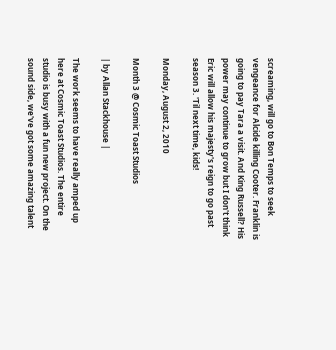screaming, will go to Bon Temps to seek vengeance for Alcide killing Cooter. Franklin is going to pay Tara a visit. And King Russell? His power may continue to grow but I don't think Eric will allow his majesty's reign to go past season 3. 'Til next time, kids!

Monday, August 2, 2010

Month 3 @ Cosmic Toast Studios

| by Allan Stackhouse |

The work seems to have really amped up here at Cosmic Toast Studios. The entire studio is busy with a fun new project. On the sound side, we've got some amazing talent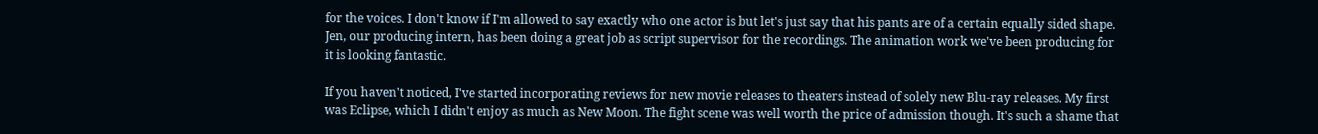for the voices. I don't know if I'm allowed to say exactly who one actor is but let's just say that his pants are of a certain equally sided shape. Jen, our producing intern, has been doing a great job as script supervisor for the recordings. The animation work we've been producing for it is looking fantastic.

If you haven't noticed, I've started incorporating reviews for new movie releases to theaters instead of solely new Blu-ray releases. My first was Eclipse, which I didn't enjoy as much as New Moon. The fight scene was well worth the price of admission though. It's such a shame that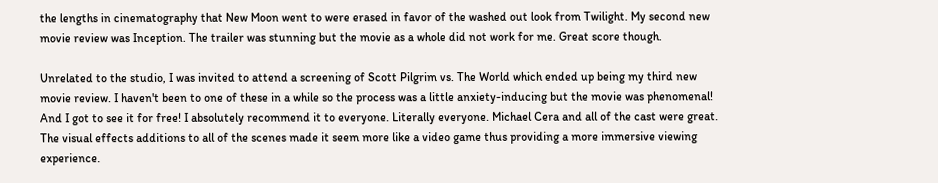the lengths in cinematography that New Moon went to were erased in favor of the washed out look from Twilight. My second new movie review was Inception. The trailer was stunning but the movie as a whole did not work for me. Great score though.

Unrelated to the studio, I was invited to attend a screening of Scott Pilgrim vs. The World which ended up being my third new movie review. I haven't been to one of these in a while so the process was a little anxiety-inducing but the movie was phenomenal! And I got to see it for free! I absolutely recommend it to everyone. Literally everyone. Michael Cera and all of the cast were great. The visual effects additions to all of the scenes made it seem more like a video game thus providing a more immersive viewing experience.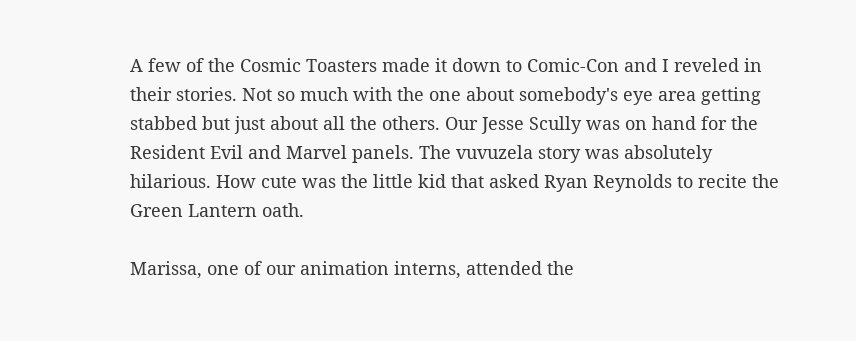A few of the Cosmic Toasters made it down to Comic-Con and I reveled in their stories. Not so much with the one about somebody's eye area getting stabbed but just about all the others. Our Jesse Scully was on hand for the Resident Evil and Marvel panels. The vuvuzela story was absolutely hilarious. How cute was the little kid that asked Ryan Reynolds to recite the Green Lantern oath.

Marissa, one of our animation interns, attended the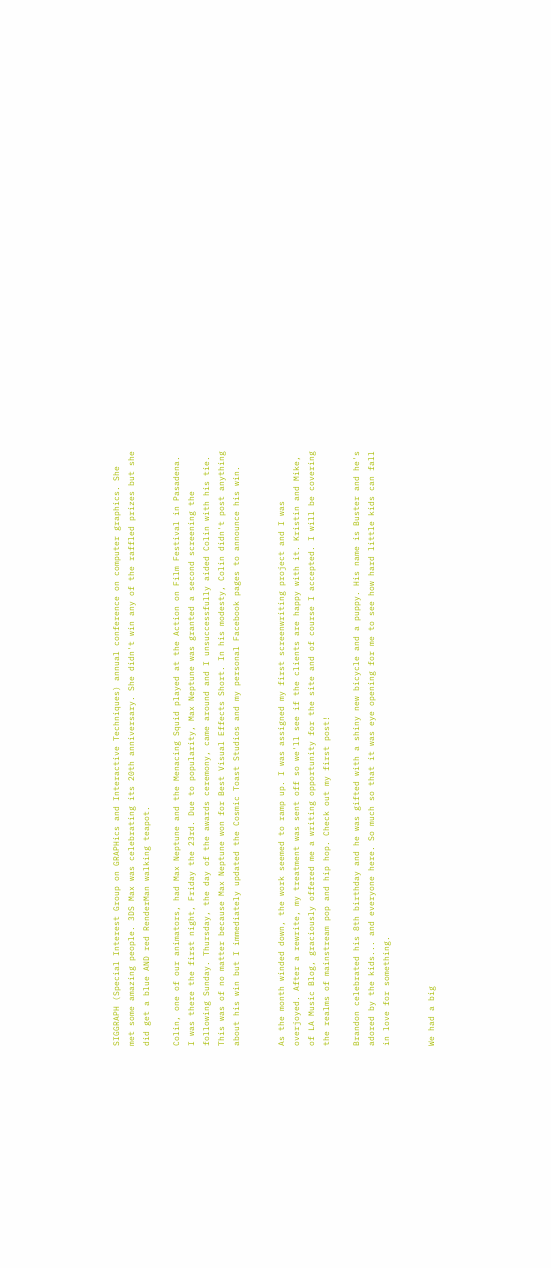SIGGRAPH (Special Interest Group on GRAPHics and Interactive Techniques) annual conference on computer graphics. She met some amazing people. 3DS Max was celebrating its 20th anniversary. She didn't win any of the raffled prizes but she did get a blue AND red RenderMan walking teapot.

Colin, one of our animators, had Max Neptune and the Menacing Squid played at the Action on Film Festival in Pasadena. I was there the first night, Friday the 23rd. Due to popularity, Max Neptune was granted a second screening the following Sunday. Thursday, the day of the awards ceremony, came around and I unsuccessfully aided Colin with his tie. This was of no matter because Max Neptune won for Best Visual Effects Short. In his modesty, Colin didn't post anything about his win but I immediately updated the Cosmic Toast Studios and my personal Facebook pages to announce his win.


As the month winded down, the work seemed to ramp up. I was assigned my first screenwriting project and I was overjoyed. After a rewrite, my treatment was sent off so we'll see if the clients are happy with it. Kristin and Mike, of LA Music Blog, graciously offered me a writing opportunity for the site and of course I accepted. I will be covering the realms of mainstream pop and hip hop. Check out my first post!

Brandon celebrated his 8th birthday and he was gifted with a shiny new bicycle and a puppy. His name is Buster and he's adored by the kids... and everyone here. So much so that it was eye opening for me to see how hard little kids can fall in love for something.


We had a big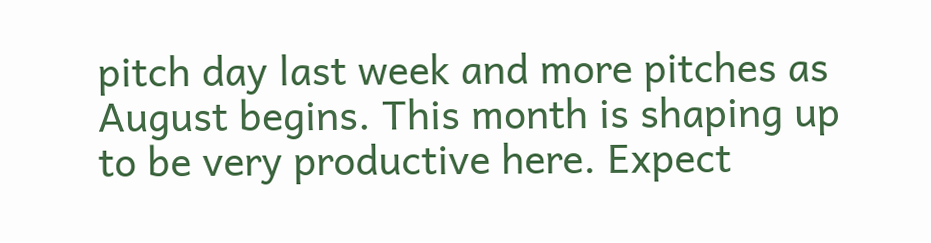pitch day last week and more pitches as August begins. This month is shaping up to be very productive here. Expect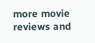more movie reviews and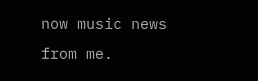now music news from me.